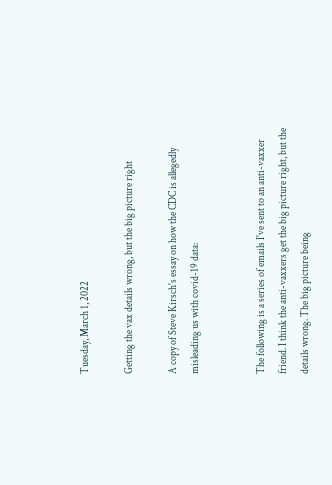Tuesday, March 1, 2022

Getting the vax details wrong, but the big picture right

A copy of Steve Kirsch's essay on how the CDC is allegedly misleading us with covid-19 data:


The following is a series of emails I've sent to an anti-vaxxer friend. I think the anti-vaxxers get the big picture right, but the details wrong. The big picture being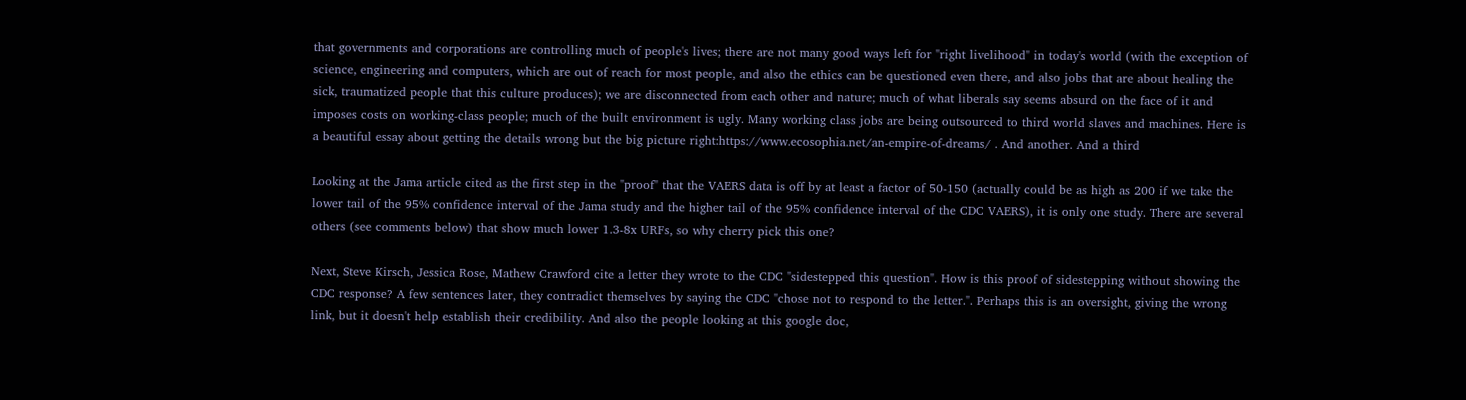that governments and corporations are controlling much of people's lives; there are not many good ways left for "right livelihood" in today's world (with the exception of science, engineering and computers, which are out of reach for most people, and also the ethics can be questioned even there, and also jobs that are about healing the sick, traumatized people that this culture produces); we are disconnected from each other and nature; much of what liberals say seems absurd on the face of it and imposes costs on working-class people; much of the built environment is ugly. Many working class jobs are being outsourced to third world slaves and machines. Here is a beautiful essay about getting the details wrong but the big picture right:https://www.ecosophia.net/an-empire-of-dreams/ . And another. And a third

Looking at the Jama article cited as the first step in the "proof" that the VAERS data is off by at least a factor of 50-150 (actually could be as high as 200 if we take the lower tail of the 95% confidence interval of the Jama study and the higher tail of the 95% confidence interval of the CDC VAERS), it is only one study. There are several others (see comments below) that show much lower 1.3-8x URFs, so why cherry pick this one?

Next, Steve Kirsch, Jessica Rose, Mathew Crawford cite a letter they wrote to the CDC "sidestepped this question". How is this proof of sidestepping without showing the CDC response? A few sentences later, they contradict themselves by saying the CDC "chose not to respond to the letter.". Perhaps this is an oversight, giving the wrong link, but it doesn't help establish their credibility. And also the people looking at this google doc,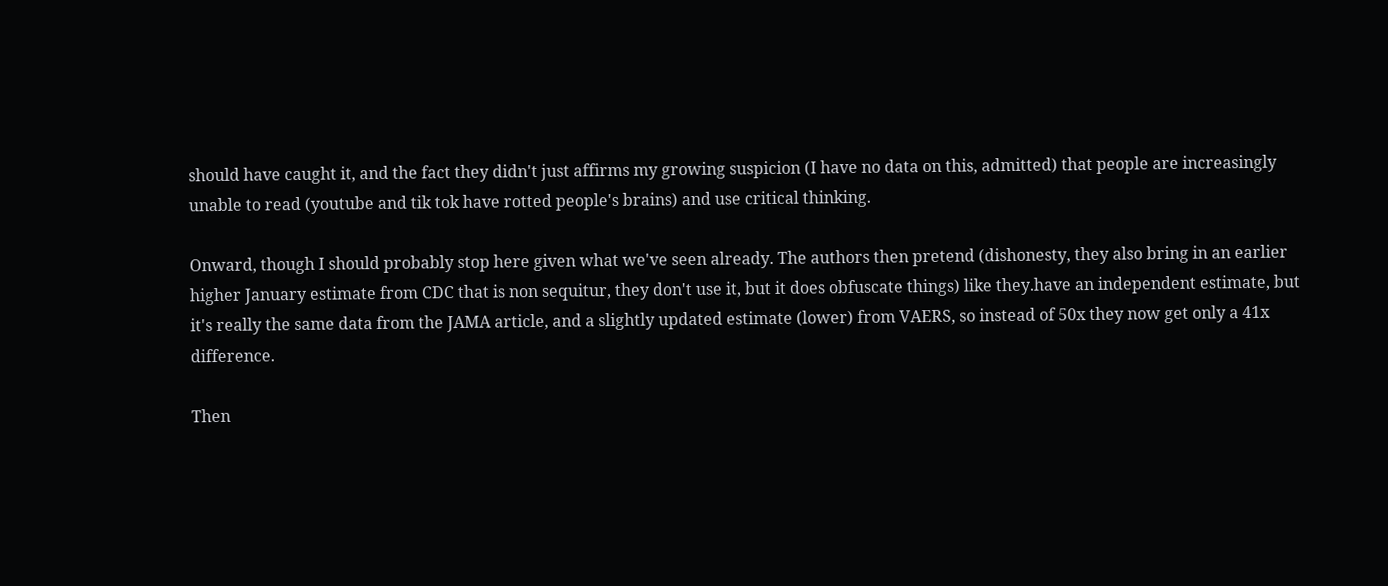should have caught it, and the fact they didn't just affirms my growing suspicion (I have no data on this, admitted) that people are increasingly unable to read (youtube and tik tok have rotted people's brains) and use critical thinking.

Onward, though I should probably stop here given what we've seen already. The authors then pretend (dishonesty, they also bring in an earlier higher January estimate from CDC that is non sequitur, they don't use it, but it does obfuscate things) like they.have an independent estimate, but it's really the same data from the JAMA article, and a slightly updated estimate (lower) from VAERS, so instead of 50x they now get only a 41x difference.

Then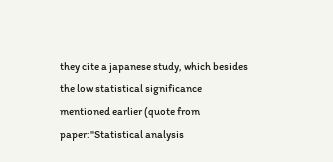they cite a japanese study, which besides the low statistical significance mentioned earlier (quote from paper:"Statistical analysis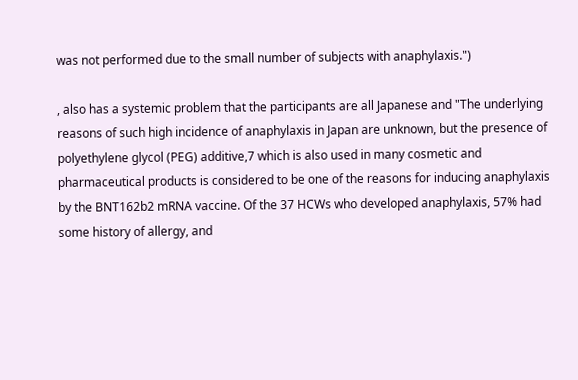was not performed due to the small number of subjects with anaphylaxis.")

, also has a systemic problem that the participants are all Japanese and "The underlying reasons of such high incidence of anaphylaxis in Japan are unknown, but the presence of polyethylene glycol (PEG) additive,7 which is also used in many cosmetic and pharmaceutical products is considered to be one of the reasons for inducing anaphylaxis by the BNT162b2 mRNA vaccine. Of the 37 HCWs who developed anaphylaxis, 57% had some history of allergy, and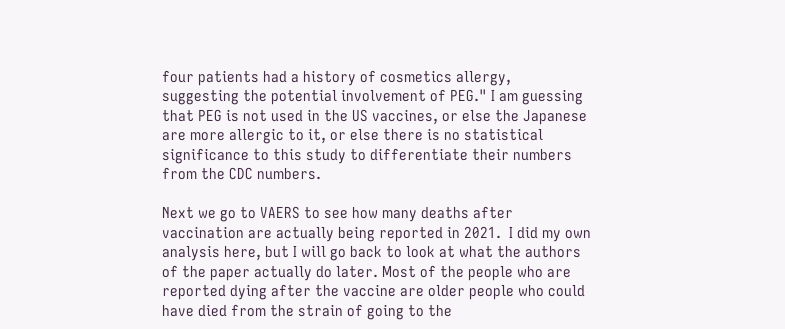four patients had a history of cosmetics allergy, suggesting the potential involvement of PEG." I am guessing that PEG is not used in the US vaccines, or else the Japanese are more allergic to it, or else there is no statistical significance to this study to differentiate their numbers from the CDC numbers.

Next we go to VAERS to see how many deaths after vaccination are actually being reported in 2021.  I did my own analysis here, but I will go back to look at what the authors of the paper actually do later. Most of the people who are reported dying after the vaccine are older people who could have died from the strain of going to the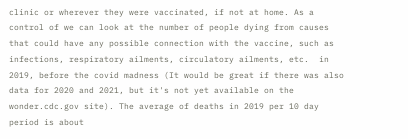clinic or wherever they were vaccinated, if not at home. As a control of we can look at the number of people dying from causes that could have any possible connection with the vaccine, such as infections, respiratory ailments, circulatory ailments, etc.  in 2019, before the covid madness (It would be great if there was also data for 2020 and 2021, but it's not yet available on the wonder.cdc.gov site). The average of deaths in 2019 per 10 day period is about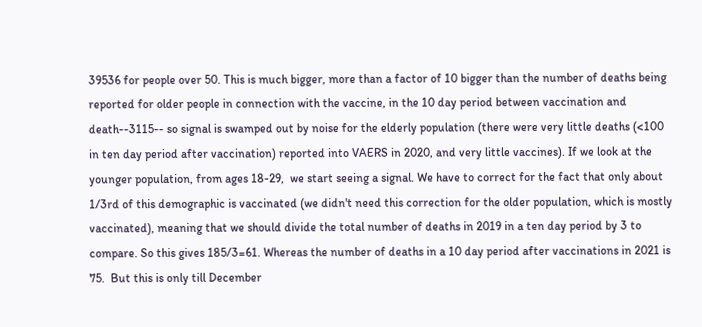39536 for people over 50. This is much bigger, more than a factor of 10 bigger than the number of deaths being reported for older people in connection with the vaccine, in the 10 day period between vaccination and death--3115-- so signal is swamped out by noise for the elderly population (there were very little deaths (<100 in ten day period after vaccination) reported into VAERS in 2020, and very little vaccines). If we look at the younger population, from ages 18-29,  we start seeing a signal. We have to correct for the fact that only about 1/3rd of this demographic is vaccinated (we didn't need this correction for the older population, which is mostly vaccinated), meaning that we should divide the total number of deaths in 2019 in a ten day period by 3 to compare. So this gives 185/3=61. Whereas the number of deaths in a 10 day period after vaccinations in 2021 is 75.  But this is only till December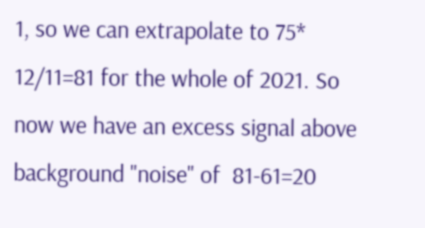1, so we can extrapolate to 75* 12/11=81 for the whole of 2021. So now we have an excess signal above background "noise" of  81-61=20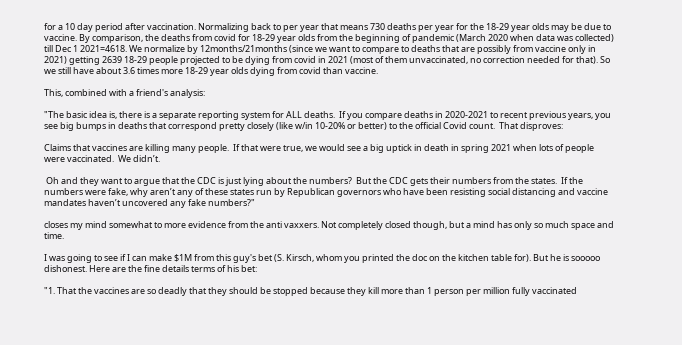for a 10 day period after vaccination. Normalizing back to per year that means 730 deaths per year for the 18-29 year olds may be due to vaccine. By comparison, the deaths from covid for 18-29 year olds from the beginning of pandemic (March 2020 when data was collected) till Dec 1 2021=4618. We normalize by 12months/21months (since we want to compare to deaths that are possibly from vaccine only in 2021) getting 2639 18-29 people projected to be dying from covid in 2021 (most of them unvaccinated, no correction needed for that). So we still have about 3.6 times more 18-29 year olds dying from covid than vaccine.

This, combined with a friend's analysis:

"The basic idea is, there is a separate reporting system for ALL deaths.  If you compare deaths in 2020-2021 to recent previous years, you see big bumps in deaths that correspond pretty closely (like w/in 10-20% or better) to the official Covid count.  That disproves:

Claims that vaccines are killing many people.  If that were true, we would see a big uptick in death in spring 2021 when lots of people were vaccinated.  We didn’t.

 Oh and they want to argue that the CDC is just lying about the numbers?  But the CDC gets their numbers from the states.  If the numbers were fake, why aren’t any of these states run by Republican governors who have been resisting social distancing and vaccine mandates haven’t uncovered any fake numbers?"

closes my mind somewhat to more evidence from the anti vaxxers. Not completely closed though, but a mind has only so much space and time.

I was going to see if I can make $1M from this guy's bet (S. Kirsch, whom you printed the doc on the kitchen table for). But he is sooooo dishonest. Here are the fine details terms of his bet:

"1. That the vaccines are so deadly that they should be stopped because they kill more than 1 person per million fully vaccinated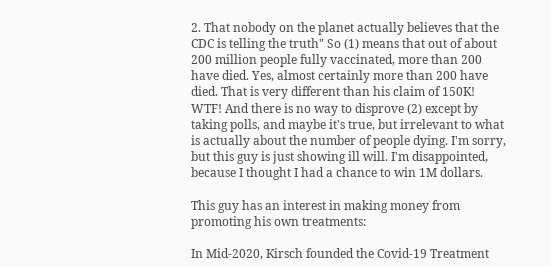2. That nobody on the planet actually believes that the CDC is telling the truth" So (1) means that out of about 200 million people fully vaccinated, more than 200 have died. Yes, almost certainly more than 200 have died. That is very different than his claim of 150K! WTF! And there is no way to disprove (2) except by taking polls, and maybe it's true, but irrelevant to what is actually about the number of people dying. I'm sorry, but this guy is just showing ill will. I'm disappointed, because I thought I had a chance to win 1M dollars.

This guy has an interest in making money from promoting his own treatments:

In Mid-2020, Kirsch founded the Covid-19 Treatment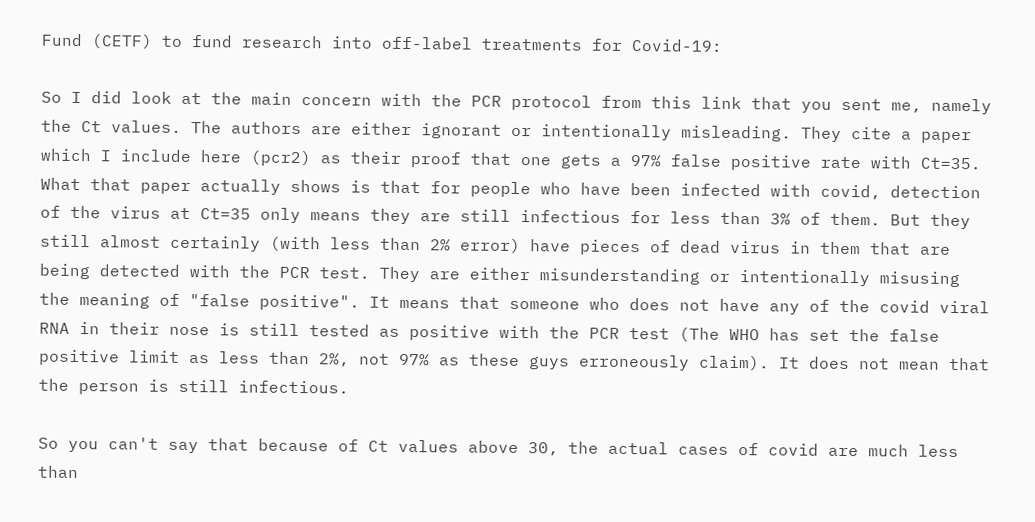Fund (CETF) to fund research into off-label treatments for Covid-19:

So I did look at the main concern with the PCR protocol from this link that you sent me, namely the Ct values. The authors are either ignorant or intentionally misleading. They cite a paper which I include here (pcr2) as their proof that one gets a 97% false positive rate with Ct=35. What that paper actually shows is that for people who have been infected with covid, detection of the virus at Ct=35 only means they are still infectious for less than 3% of them. But they still almost certainly (with less than 2% error) have pieces of dead virus in them that are being detected with the PCR test. They are either misunderstanding or intentionally misusing the meaning of "false positive". It means that someone who does not have any of the covid viral RNA in their nose is still tested as positive with the PCR test (The WHO has set the false positive limit as less than 2%, not 97% as these guys erroneously claim). It does not mean that the person is still infectious.

So you can't say that because of Ct values above 30, the actual cases of covid are much less than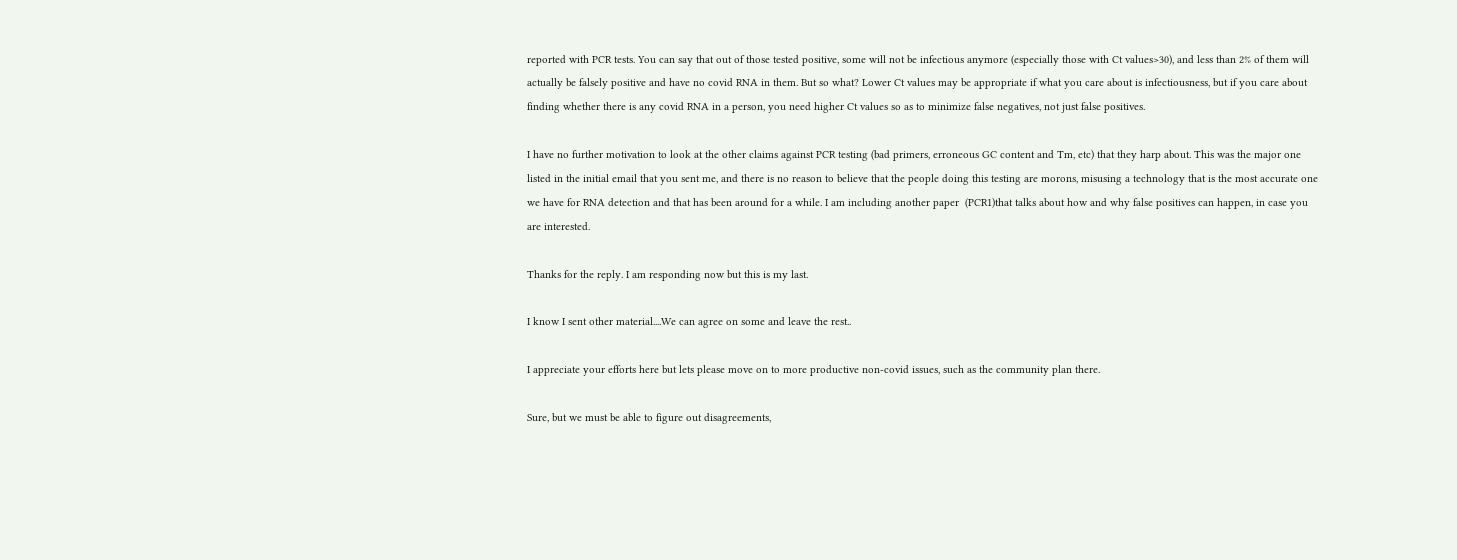reported with PCR tests. You can say that out of those tested positive, some will not be infectious anymore (especially those with Ct values>30), and less than 2% of them will actually be falsely positive and have no covid RNA in them. But so what? Lower Ct values may be appropriate if what you care about is infectiousness, but if you care about finding whether there is any covid RNA in a person, you need higher Ct values so as to minimize false negatives, not just false positives.

I have no further motivation to look at the other claims against PCR testing (bad primers, erroneous GC content and Tm, etc) that they harp about. This was the major one listed in the initial email that you sent me, and there is no reason to believe that the people doing this testing are morons, misusing a technology that is the most accurate one we have for RNA detection and that has been around for a while. I am including another paper  (PCR1)that talks about how and why false positives can happen, in case you are interested.

Thanks for the reply. I am responding now but this is my last.

I know I sent other material....We can agree on some and leave the rest..

I appreciate your efforts here but lets please move on to more productive non-covid issues, such as the community plan there.

Sure, but we must be able to figure out disagreements,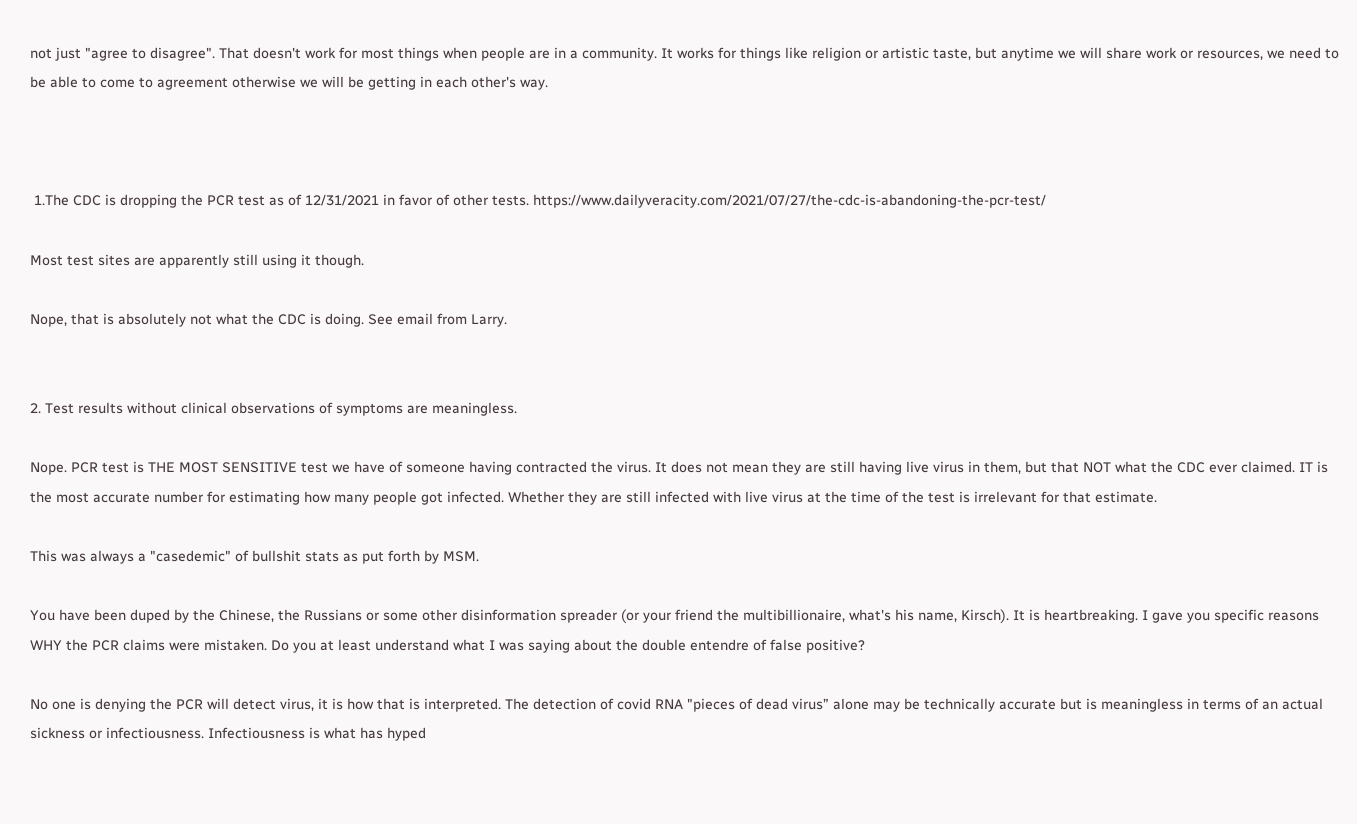not just "agree to disagree". That doesn't work for most things when people are in a community. It works for things like religion or artistic taste, but anytime we will share work or resources, we need to be able to come to agreement otherwise we will be getting in each other's way.



 1.The CDC is dropping the PCR test as of 12/31/2021 in favor of other tests. https://www.dailyveracity.com/2021/07/27/the-cdc-is-abandoning-the-pcr-test/

Most test sites are apparently still using it though.

Nope, that is absolutely not what the CDC is doing. See email from Larry.


2. Test results without clinical observations of symptoms are meaningless.

Nope. PCR test is THE MOST SENSITIVE test we have of someone having contracted the virus. It does not mean they are still having live virus in them, but that NOT what the CDC ever claimed. IT is the most accurate number for estimating how many people got infected. Whether they are still infected with live virus at the time of the test is irrelevant for that estimate.

This was always a "casedemic" of bullshit stats as put forth by MSM.

You have been duped by the Chinese, the Russians or some other disinformation spreader (or your friend the multibillionaire, what's his name, Kirsch). It is heartbreaking. I gave you specific reasons WHY the PCR claims were mistaken. Do you at least understand what I was saying about the double entendre of false positive?

No one is denying the PCR will detect virus, it is how that is interpreted. The detection of covid RNA "pieces of dead virus” alone may be technically accurate but is meaningless in terms of an actual sickness or infectiousness. Infectiousness is what has hyped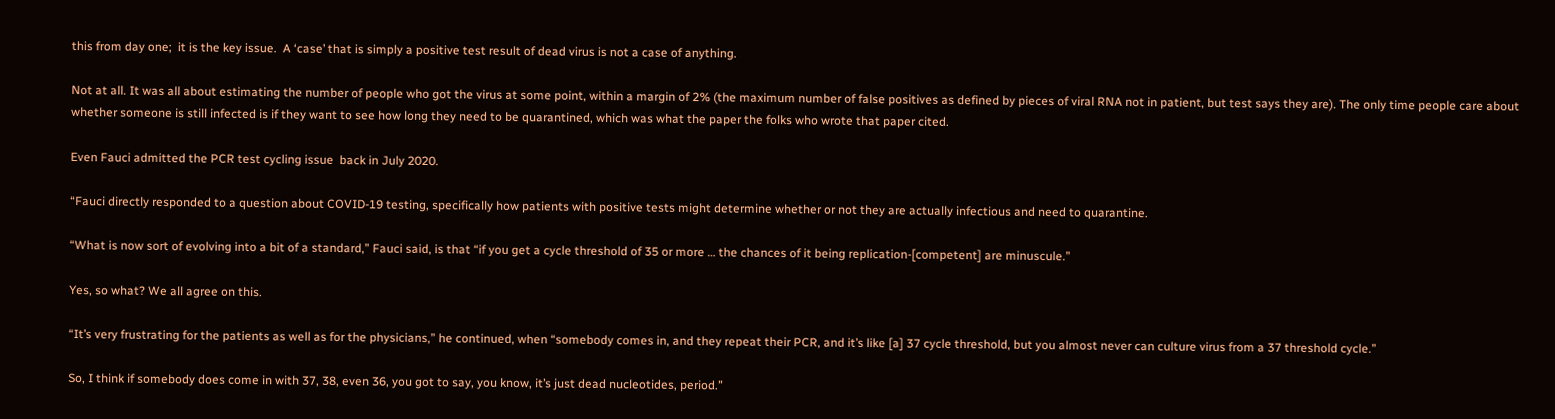this from day one;  it is the key issue.  A ‘case’ that is simply a positive test result of dead virus is not a case of anything.

Not at all. It was all about estimating the number of people who got the virus at some point, within a margin of 2% (the maximum number of false positives as defined by pieces of viral RNA not in patient, but test says they are). The only time people care about whether someone is still infected is if they want to see how long they need to be quarantined, which was what the paper the folks who wrote that paper cited.

Even Fauci admitted the PCR test cycling issue  back in July 2020.

“Fauci directly responded to a question about COVID-19 testing, specifically how patients with positive tests might determine whether or not they are actually infectious and need to quarantine.

“What is now sort of evolving into a bit of a standard,” Fauci said, is that “if you get a cycle threshold of 35 or more … the chances of it being replication-[competent] are minuscule.”

Yes, so what? We all agree on this.

“It’s very frustrating for the patients as well as for the physicians,” he continued, when “somebody comes in, and they repeat their PCR, and it’s like [a] 37 cycle threshold, but you almost never can culture virus from a 37 threshold cycle.”

So, I think if somebody does come in with 37, 38, even 36, you got to say, you know, it’s just dead nucleotides, period.”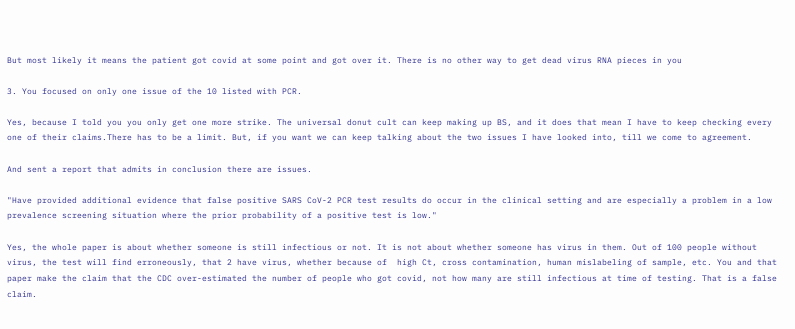But most likely it means the patient got covid at some point and got over it. There is no other way to get dead virus RNA pieces in you

3. You focused on only one issue of the 10 listed with PCR.

Yes, because I told you you only get one more strike. The universal donut cult can keep making up BS, and it does that mean I have to keep checking every one of their claims.There has to be a limit. But, if you want we can keep talking about the two issues I have looked into, till we come to agreement.

And sent a report that admits in conclusion there are issues.

"Have provided additional evidence that false positive SARS CoV-2 PCR test results do occur in the clinical setting and are especially a problem in a low prevalence screening situation where the prior probability of a positive test is low."

Yes, the whole paper is about whether someone is still infectious or not. It is not about whether someone has virus in them. Out of 100 people without virus, the test will find erroneously, that 2 have virus, whether because of  high Ct, cross contamination, human mislabeling of sample, etc. You and that paper make the claim that the CDC over-estimated the number of people who got covid, not how many are still infectious at time of testing. That is a false claim.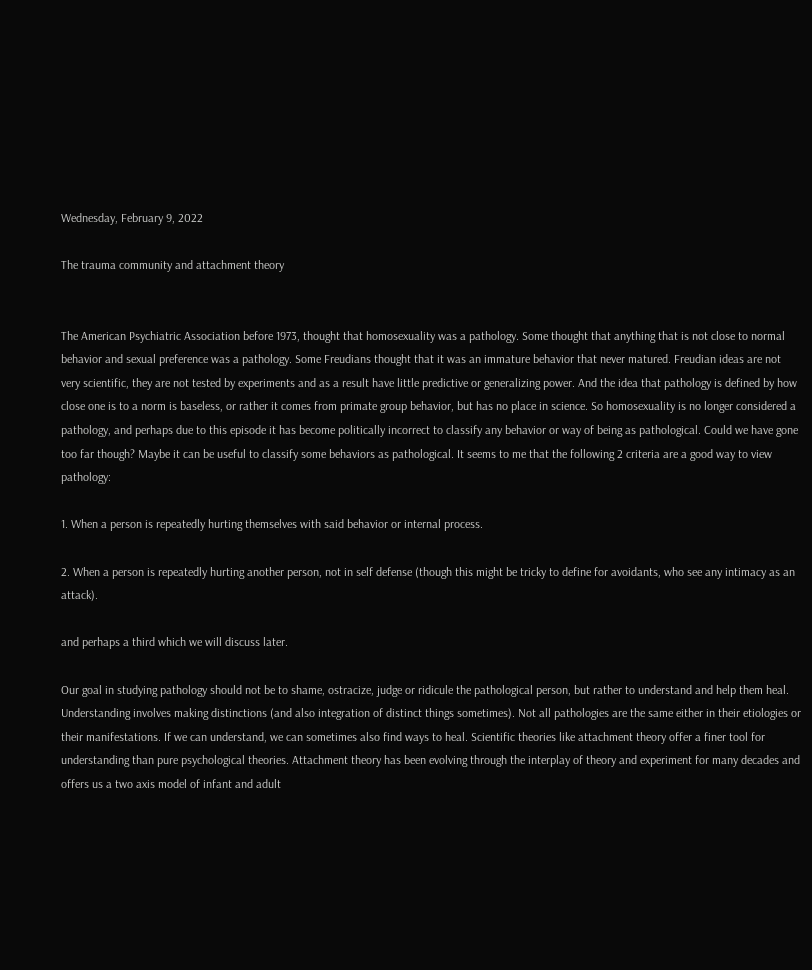Wednesday, February 9, 2022

The trauma community and attachment theory


The American Psychiatric Association before 1973, thought that homosexuality was a pathology. Some thought that anything that is not close to normal behavior and sexual preference was a pathology. Some Freudians thought that it was an immature behavior that never matured. Freudian ideas are not very scientific, they are not tested by experiments and as a result have little predictive or generalizing power. And the idea that pathology is defined by how close one is to a norm is baseless, or rather it comes from primate group behavior, but has no place in science. So homosexuality is no longer considered a pathology, and perhaps due to this episode it has become politically incorrect to classify any behavior or way of being as pathological. Could we have gone too far though? Maybe it can be useful to classify some behaviors as pathological. It seems to me that the following 2 criteria are a good way to view pathology:

1. When a person is repeatedly hurting themselves with said behavior or internal process.

2. When a person is repeatedly hurting another person, not in self defense (though this might be tricky to define for avoidants, who see any intimacy as an attack).

and perhaps a third which we will discuss later.

Our goal in studying pathology should not be to shame, ostracize, judge or ridicule the pathological person, but rather to understand and help them heal. Understanding involves making distinctions (and also integration of distinct things sometimes). Not all pathologies are the same either in their etiologies or their manifestations. If we can understand, we can sometimes also find ways to heal. Scientific theories like attachment theory offer a finer tool for understanding than pure psychological theories. Attachment theory has been evolving through the interplay of theory and experiment for many decades and offers us a two axis model of infant and adult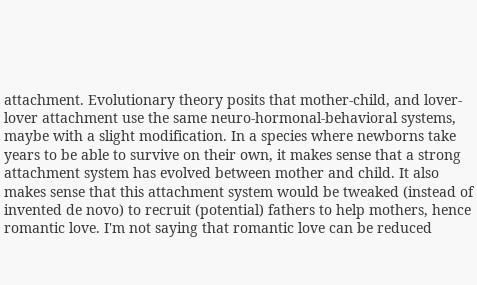attachment. Evolutionary theory posits that mother-child, and lover-lover attachment use the same neuro-hormonal-behavioral systems, maybe with a slight modification. In a species where newborns take years to be able to survive on their own, it makes sense that a strong attachment system has evolved between mother and child. It also makes sense that this attachment system would be tweaked (instead of invented de novo) to recruit (potential) fathers to help mothers, hence romantic love. I'm not saying that romantic love can be reduced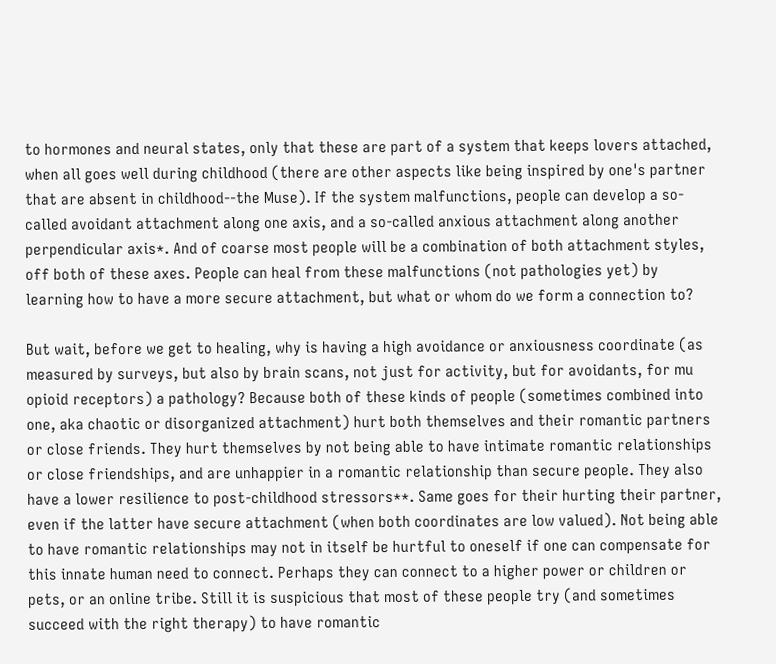to hormones and neural states, only that these are part of a system that keeps lovers attached, when all goes well during childhood (there are other aspects like being inspired by one's partner that are absent in childhood--the Muse). If the system malfunctions, people can develop a so-called avoidant attachment along one axis, and a so-called anxious attachment along another perpendicular axis*. And of coarse most people will be a combination of both attachment styles, off both of these axes. People can heal from these malfunctions (not pathologies yet) by learning how to have a more secure attachment, but what or whom do we form a connection to?

But wait, before we get to healing, why is having a high avoidance or anxiousness coordinate (as measured by surveys, but also by brain scans, not just for activity, but for avoidants, for mu opioid receptors) a pathology? Because both of these kinds of people (sometimes combined into one, aka chaotic or disorganized attachment) hurt both themselves and their romantic partners or close friends. They hurt themselves by not being able to have intimate romantic relationships or close friendships, and are unhappier in a romantic relationship than secure people. They also have a lower resilience to post-childhood stressors**. Same goes for their hurting their partner, even if the latter have secure attachment (when both coordinates are low valued). Not being able to have romantic relationships may not in itself be hurtful to oneself if one can compensate for this innate human need to connect. Perhaps they can connect to a higher power or children or pets, or an online tribe. Still it is suspicious that most of these people try (and sometimes succeed with the right therapy) to have romantic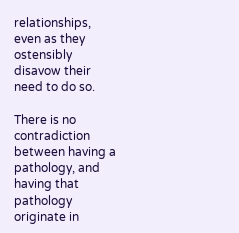relationships, even as they ostensibly disavow their need to do so.

There is no contradiction between having a pathology, and having that pathology originate in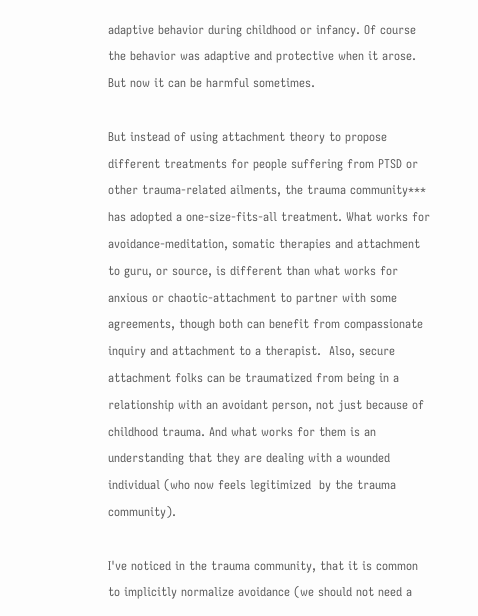adaptive behavior during childhood or infancy. Of course the behavior was adaptive and protective when it arose. But now it can be harmful sometimes.

But instead of using attachment theory to propose different treatments for people suffering from PTSD or other trauma-related ailments, the trauma community*** has adopted a one-size-fits-all treatment. What works for avoidance-meditation, somatic therapies and attachment to guru, or source, is different than what works for anxious or chaotic-attachment to partner with some agreements, though both can benefit from compassionate inquiry and attachment to a therapist.  Also, secure attachment folks can be traumatized from being in a relationship with an avoidant person, not just because of childhood trauma. And what works for them is an understanding that they are dealing with a wounded individual (who now feels legitimized  by the trauma community).

I've noticed in the trauma community, that it is common to implicitly normalize avoidance (we should not need a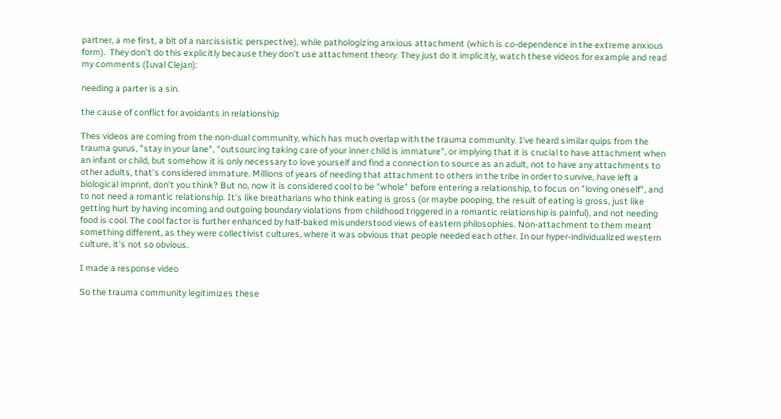partner, a me first, a bit of a narcissistic perspective), while pathologizing anxious attachment (which is co-dependence in the extreme anxious form).  They don't do this explicitly because they don't use attachment theory. They just do it implicitly, watch these videos for example and read my comments (Iuval Clejan):

needing a parter is a sin.

the cause of conflict for avoidants in relationship

Thes videos are coming from the non-dual community, which has much overlap with the trauma community. I've heard similar quips from the trauma gurus, "stay in your lane", "outsourcing taking care of your inner child is immature", or implying that it is crucial to have attachment when an infant or child, but somehow it is only necessary to love yourself and find a connection to source as an adult, not to have any attachments to other adults, that's considered immature. Millions of years of needing that attachment to others in the tribe in order to survive, have left a biological imprint, don't you think? But no, now it is considered cool to be "whole" before entering a relationship, to focus on "loving oneself", and to not need a romantic relationship. It's like breatharians who think eating is gross (or maybe pooping, the result of eating is gross, just like getting hurt by having incoming and outgoing boundary violations from childhood triggered in a romantic relationship is painful), and not needing food is cool. The cool factor is further enhanced by half-baked misunderstood views of eastern philosophies. Non-attachment to them meant something different, as they were collectivist cultures, where it was obvious that people needed each other. In our hyper-individualized western culture, it's not so obvious.

I made a response video

So the trauma community legitimizes these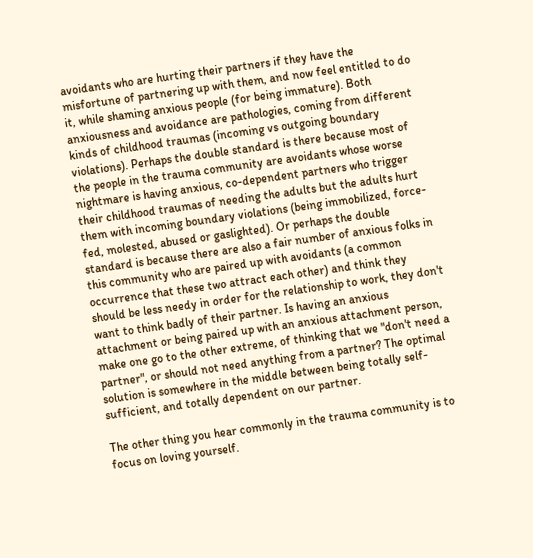avoidants who are hurting their partners if they have the misfortune of partnering up with them, and now feel entitled to do it, while shaming anxious people (for being immature). Both anxiousness and avoidance are pathologies, coming from different kinds of childhood traumas (incoming vs outgoing boundary violations). Perhaps the double standard is there because most of the people in the trauma community are avoidants whose worse nightmare is having anxious, co-dependent partners who trigger their childhood traumas of needing the adults but the adults hurt them with incoming boundary violations (being immobilized, force-fed, molested, abused or gaslighted). Or perhaps the double standard is because there are also a fair number of anxious folks in this community who are paired up with avoidants (a common occurrence that these two attract each other) and think they should be less needy in order for the relationship to work, they don't want to think badly of their partner. Is having an anxious attachment or being paired up with an anxious attachment person, make one go to the other extreme, of thinking that we "don't need a partner", or should not need anything from a partner? The optimal solution is somewhere in the middle between being totally self-sufficient, and totally dependent on our partner.

The other thing you hear commonly in the trauma community is to focus on loving yourself.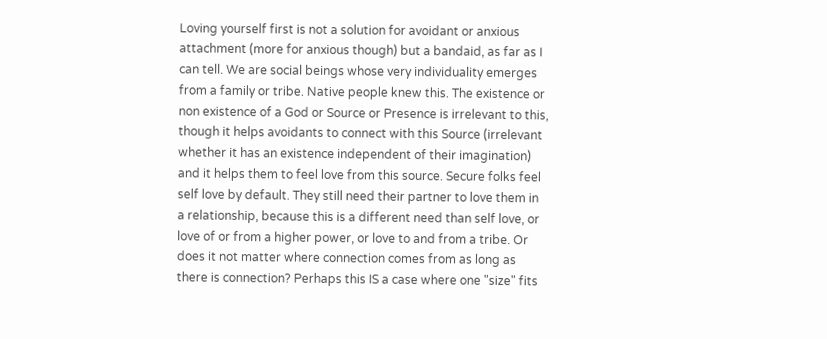Loving yourself first is not a solution for avoidant or anxious attachment (more for anxious though) but a bandaid, as far as I can tell. We are social beings whose very individuality emerges from a family or tribe. Native people knew this. The existence or non existence of a God or Source or Presence is irrelevant to this, though it helps avoidants to connect with this Source (irrelevant whether it has an existence independent of their imagination) and it helps them to feel love from this source. Secure folks feel self love by default. They still need their partner to love them in a relationship, because this is a different need than self love, or love of or from a higher power, or love to and from a tribe. Or does it not matter where connection comes from as long as there is connection? Perhaps this IS a case where one "size" fits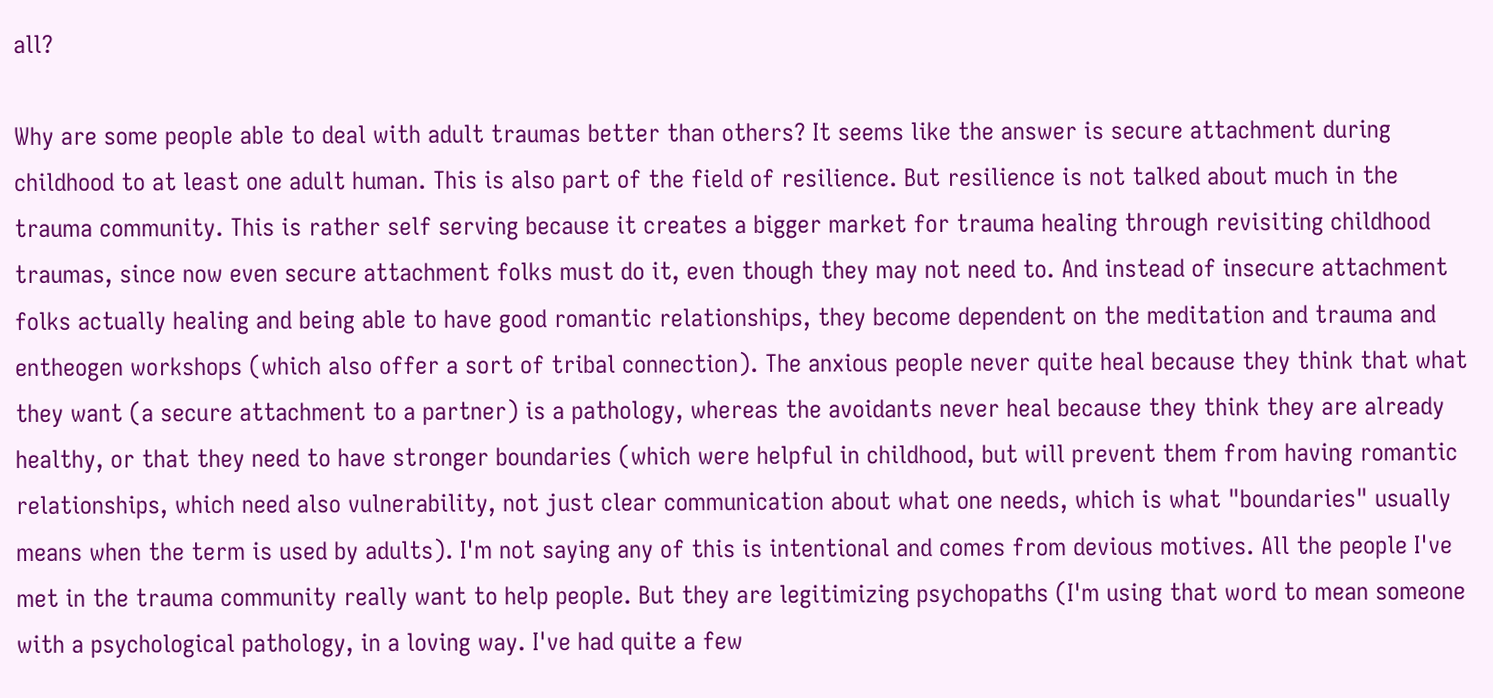all?

Why are some people able to deal with adult traumas better than others? It seems like the answer is secure attachment during childhood to at least one adult human. This is also part of the field of resilience. But resilience is not talked about much in the trauma community. This is rather self serving because it creates a bigger market for trauma healing through revisiting childhood traumas, since now even secure attachment folks must do it, even though they may not need to. And instead of insecure attachment folks actually healing and being able to have good romantic relationships, they become dependent on the meditation and trauma and entheogen workshops (which also offer a sort of tribal connection). The anxious people never quite heal because they think that what they want (a secure attachment to a partner) is a pathology, whereas the avoidants never heal because they think they are already healthy, or that they need to have stronger boundaries (which were helpful in childhood, but will prevent them from having romantic relationships, which need also vulnerability, not just clear communication about what one needs, which is what "boundaries" usually means when the term is used by adults). I'm not saying any of this is intentional and comes from devious motives. All the people I've met in the trauma community really want to help people. But they are legitimizing psychopaths (I'm using that word to mean someone with a psychological pathology, in a loving way. I've had quite a few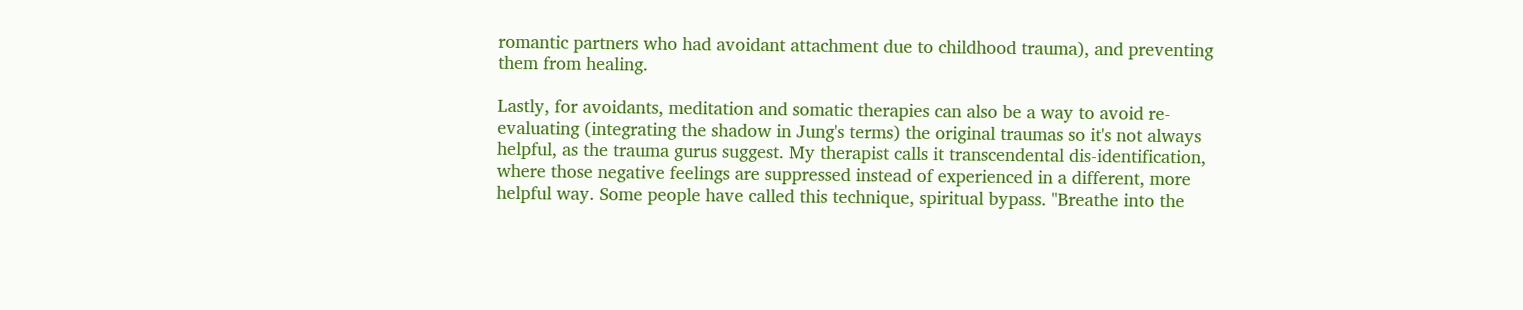romantic partners who had avoidant attachment due to childhood trauma), and preventing them from healing.

Lastly, for avoidants, meditation and somatic therapies can also be a way to avoid re-evaluating (integrating the shadow in Jung's terms) the original traumas so it's not always helpful, as the trauma gurus suggest. My therapist calls it transcendental dis-identification, where those negative feelings are suppressed instead of experienced in a different, more helpful way. Some people have called this technique, spiritual bypass. "Breathe into the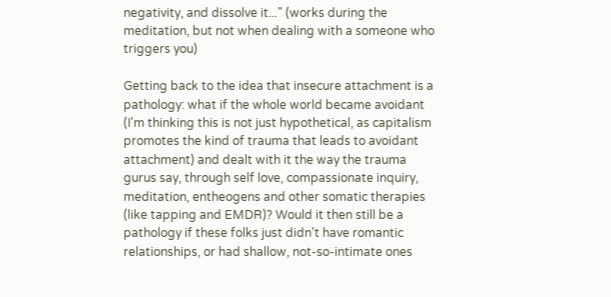negativity, and dissolve it..." (works during the meditation, but not when dealing with a someone who triggers you)

Getting back to the idea that insecure attachment is a pathology: what if the whole world became avoidant (I'm thinking this is not just hypothetical, as capitalism promotes the kind of trauma that leads to avoidant attachment) and dealt with it the way the trauma gurus say, through self love, compassionate inquiry, meditation, entheogens and other somatic therapies (like tapping and EMDR)? Would it then still be a pathology if these folks just didn't have romantic relationships, or had shallow, not-so-intimate ones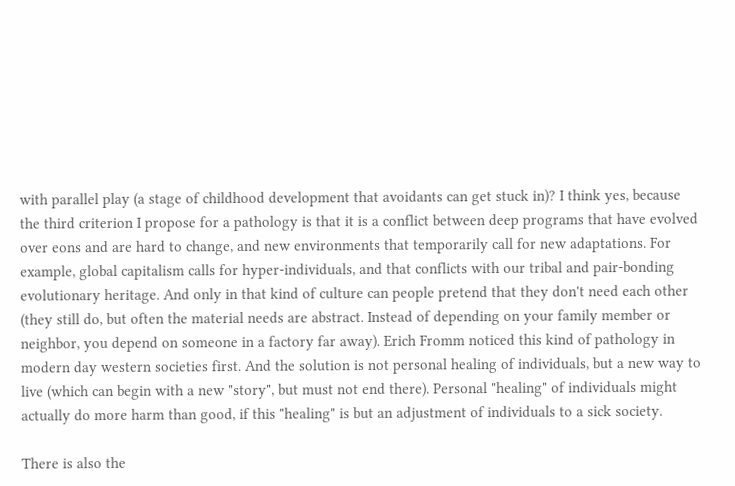with parallel play (a stage of childhood development that avoidants can get stuck in)? I think yes, because the third criterion I propose for a pathology is that it is a conflict between deep programs that have evolved over eons and are hard to change, and new environments that temporarily call for new adaptations. For example, global capitalism calls for hyper-individuals, and that conflicts with our tribal and pair-bonding evolutionary heritage. And only in that kind of culture can people pretend that they don't need each other (they still do, but often the material needs are abstract. Instead of depending on your family member or neighbor, you depend on someone in a factory far away). Erich Fromm noticed this kind of pathology in modern day western societies first. And the solution is not personal healing of individuals, but a new way to live (which can begin with a new "story", but must not end there). Personal "healing" of individuals might actually do more harm than good, if this "healing" is but an adjustment of individuals to a sick society.

There is also the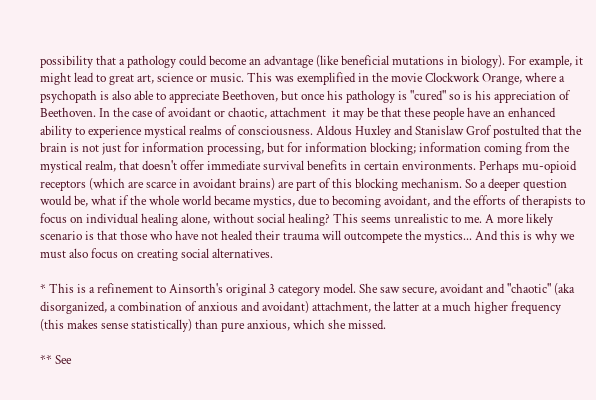possibility that a pathology could become an advantage (like beneficial mutations in biology). For example, it might lead to great art, science or music. This was exemplified in the movie Clockwork Orange, where a psychopath is also able to appreciate Beethoven, but once his pathology is "cured" so is his appreciation of Beethoven. In the case of avoidant or chaotic, attachment  it may be that these people have an enhanced ability to experience mystical realms of consciousness. Aldous Huxley and Stanislaw Grof postulted that the brain is not just for information processing, but for information blocking; information coming from the mystical realm, that doesn't offer immediate survival benefits in certain environments. Perhaps mu-opioid receptors (which are scarce in avoidant brains) are part of this blocking mechanism. So a deeper question would be, what if the whole world became mystics, due to becoming avoidant, and the efforts of therapists to focus on individual healing alone, without social healing? This seems unrealistic to me. A more likely scenario is that those who have not healed their trauma will outcompete the mystics... And this is why we must also focus on creating social alternatives.

* This is a refinement to Ainsorth's original 3 category model. She saw secure, avoidant and "chaotic" (aka disorganized, a combination of anxious and avoidant) attachment, the latter at a much higher frequency (this makes sense statistically) than pure anxious, which she missed.

** See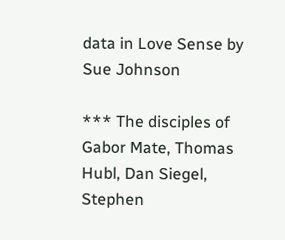data in Love Sense by Sue Johnson

*** The disciples of Gabor Mate, Thomas Hubl, Dan Siegel, Stephen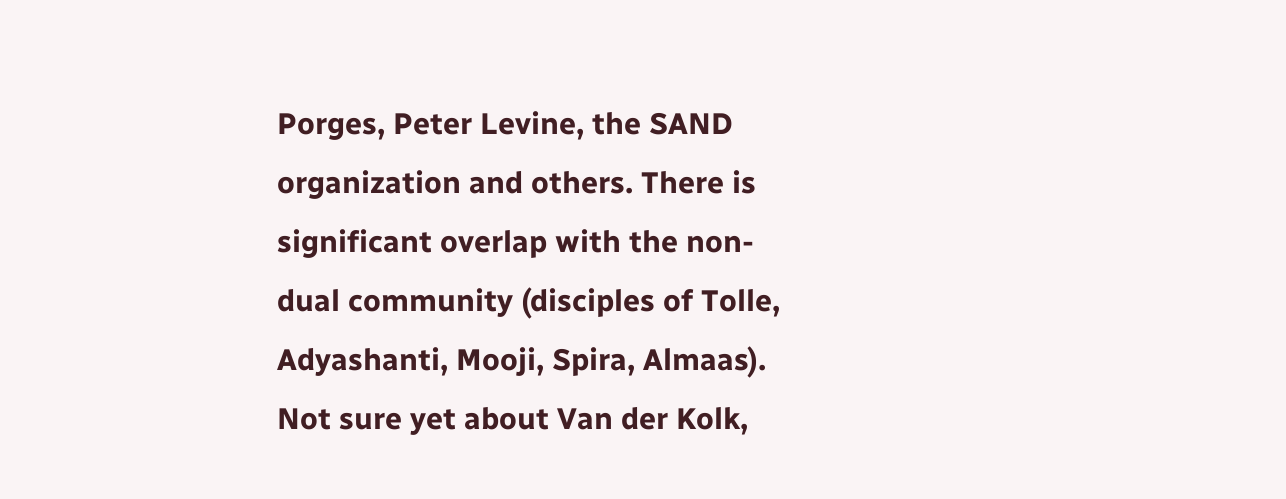Porges, Peter Levine, the SAND organization and others. There is significant overlap with the non-dual community (disciples of Tolle, Adyashanti, Mooji, Spira, Almaas). Not sure yet about Van der Kolk,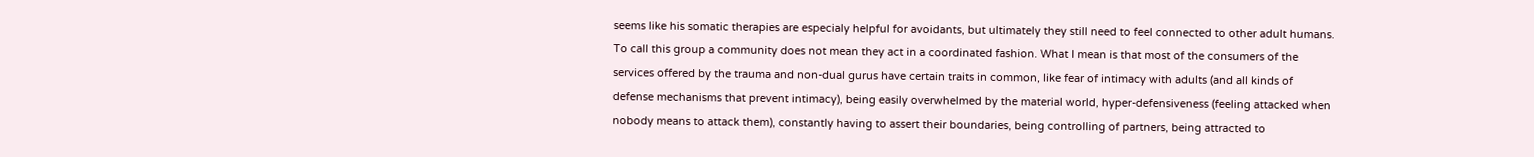seems like his somatic therapies are especialy helpful for avoidants, but ultimately they still need to feel connected to other adult humans. To call this group a community does not mean they act in a coordinated fashion. What I mean is that most of the consumers of the services offered by the trauma and non-dual gurus have certain traits in common, like fear of intimacy with adults (and all kinds of defense mechanisms that prevent intimacy), being easily overwhelmed by the material world, hyper-defensiveness (feeling attacked when nobody means to attack them), constantly having to assert their boundaries, being controlling of partners, being attracted to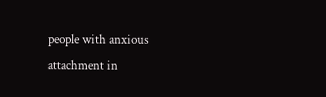people with anxious attachment in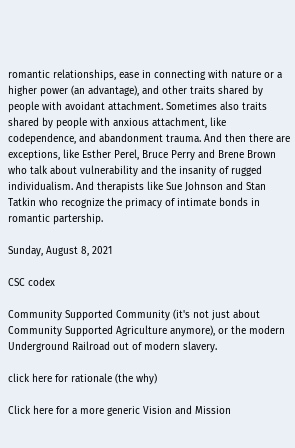romantic relationships, ease in connecting with nature or a higher power (an advantage), and other traits shared by people with avoidant attachment. Sometimes also traits shared by people with anxious attachment, like codependence, and abandonment trauma. And then there are exceptions, like Esther Perel, Bruce Perry and Brene Brown who talk about vulnerability and the insanity of rugged individualism. And therapists like Sue Johnson and Stan Tatkin who recognize the primacy of intimate bonds in romantic partership.

Sunday, August 8, 2021

CSC codex

Community Supported Community (it's not just about Community Supported Agriculture anymore), or the modern Underground Railroad out of modern slavery.

click here for rationale (the why)

Click here for a more generic Vision and Mission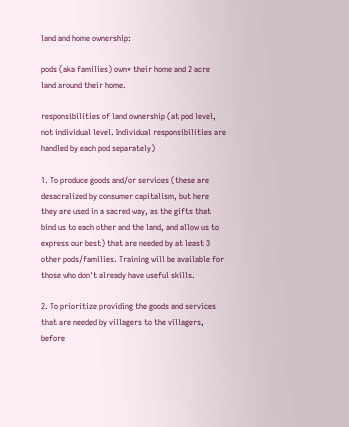land and home ownership:

pods (aka families) own* their home and 2 acre land around their home.

responsibilities of land ownership (at pod level, not individual level. Individual responsibilities are handled by each pod separately)

1. To produce goods and/or services (these are desacralized by consumer capitalism, but here they are used in a sacred way, as the gifts that bind us to each other and the land, and allow us to express our best) that are needed by at least 3 other pods/families. Training will be available for those who don't already have useful skills.

2. To prioritize providing the goods and services that are needed by villagers to the villagers, before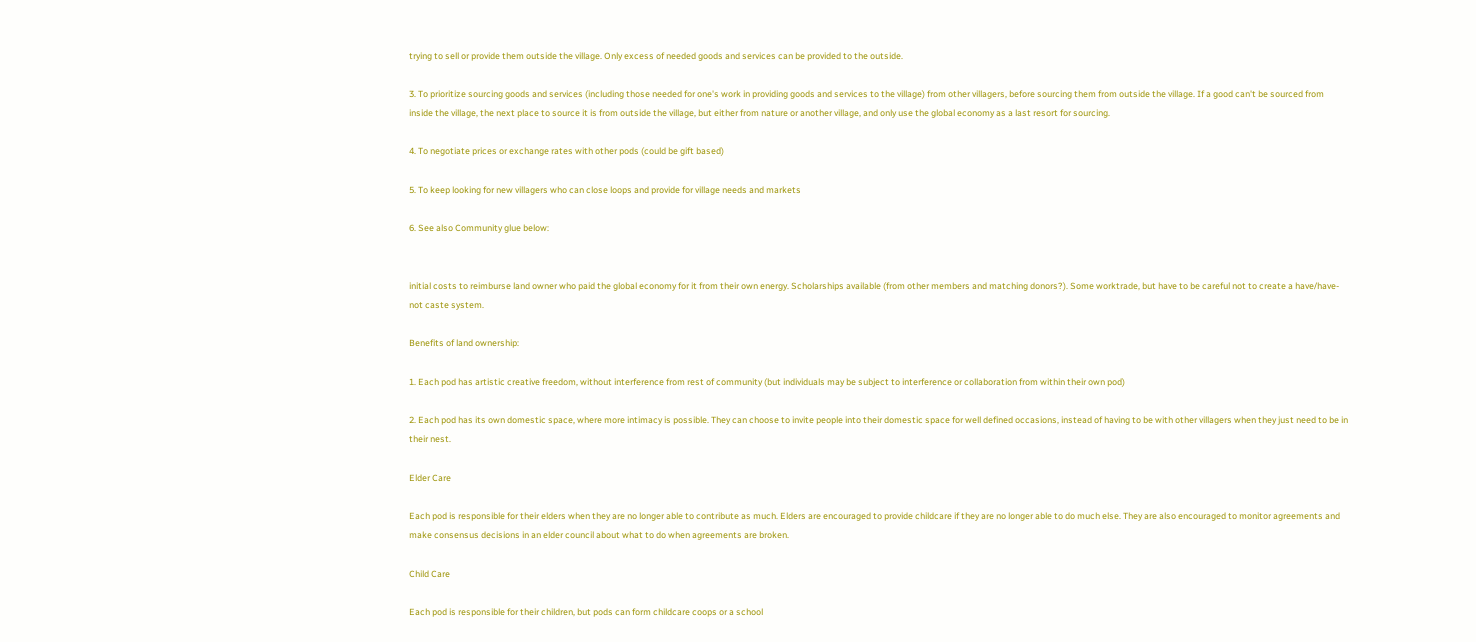trying to sell or provide them outside the village. Only excess of needed goods and services can be provided to the outside.

3. To prioritize sourcing goods and services (including those needed for one's work in providing goods and services to the village) from other villagers, before sourcing them from outside the village. If a good can't be sourced from inside the village, the next place to source it is from outside the village, but either from nature or another village, and only use the global economy as a last resort for sourcing.

4. To negotiate prices or exchange rates with other pods (could be gift based)

5. To keep looking for new villagers who can close loops and provide for village needs and markets

6. See also Community glue below:


initial costs to reimburse land owner who paid the global economy for it from their own energy. Scholarships available (from other members and matching donors?). Some worktrade, but have to be careful not to create a have/have-not caste system.

Benefits of land ownership:

1. Each pod has artistic creative freedom, without interference from rest of community (but individuals may be subject to interference or collaboration from within their own pod)

2. Each pod has its own domestic space, where more intimacy is possible. They can choose to invite people into their domestic space for well defined occasions, instead of having to be with other villagers when they just need to be in their nest.

Elder Care

Each pod is responsible for their elders when they are no longer able to contribute as much. Elders are encouraged to provide childcare if they are no longer able to do much else. They are also encouraged to monitor agreements and make consensus decisions in an elder council about what to do when agreements are broken.

Child Care

Each pod is responsible for their children, but pods can form childcare coops or a school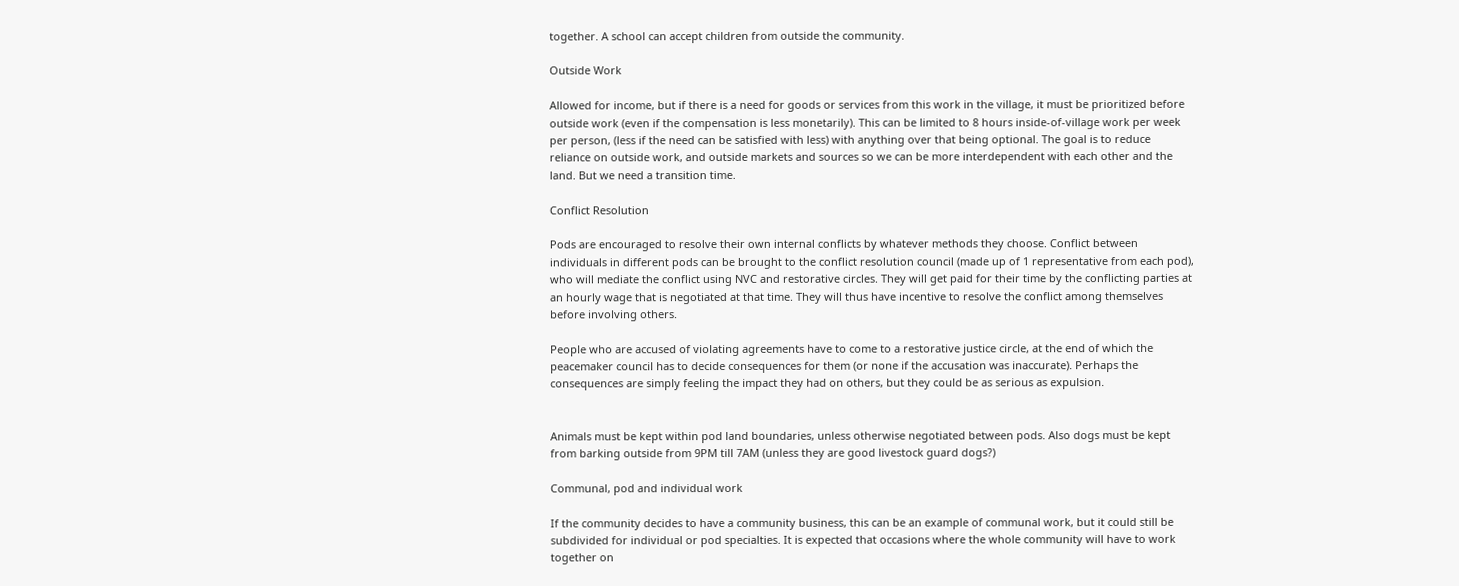together. A school can accept children from outside the community.

Outside Work

Allowed for income, but if there is a need for goods or services from this work in the village, it must be prioritized before outside work (even if the compensation is less monetarily). This can be limited to 8 hours inside-of-village work per week per person, (less if the need can be satisfied with less) with anything over that being optional. The goal is to reduce reliance on outside work, and outside markets and sources so we can be more interdependent with each other and the land. But we need a transition time.

Conflict Resolution

Pods are encouraged to resolve their own internal conflicts by whatever methods they choose. Conflict between individuals in different pods can be brought to the conflict resolution council (made up of 1 representative from each pod),  who will mediate the conflict using NVC and restorative circles. They will get paid for their time by the conflicting parties at an hourly wage that is negotiated at that time. They will thus have incentive to resolve the conflict among themselves before involving others.

People who are accused of violating agreements have to come to a restorative justice circle, at the end of which the peacemaker council has to decide consequences for them (or none if the accusation was inaccurate). Perhaps the consequences are simply feeling the impact they had on others, but they could be as serious as expulsion.


Animals must be kept within pod land boundaries, unless otherwise negotiated between pods. Also dogs must be kept from barking outside from 9PM till 7AM (unless they are good livestock guard dogs?)

Communal, pod and individual work

If the community decides to have a community business, this can be an example of communal work, but it could still be subdivided for individual or pod specialties. It is expected that occasions where the whole community will have to work together on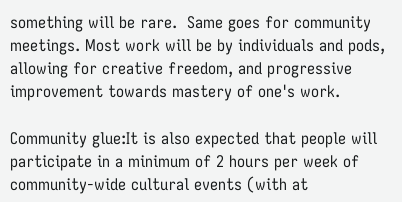something will be rare.  Same goes for community meetings. Most work will be by individuals and pods, allowing for creative freedom, and progressive improvement towards mastery of one's work.

Community glue:It is also expected that people will participate in a minimum of 2 hours per week of community-wide cultural events (with at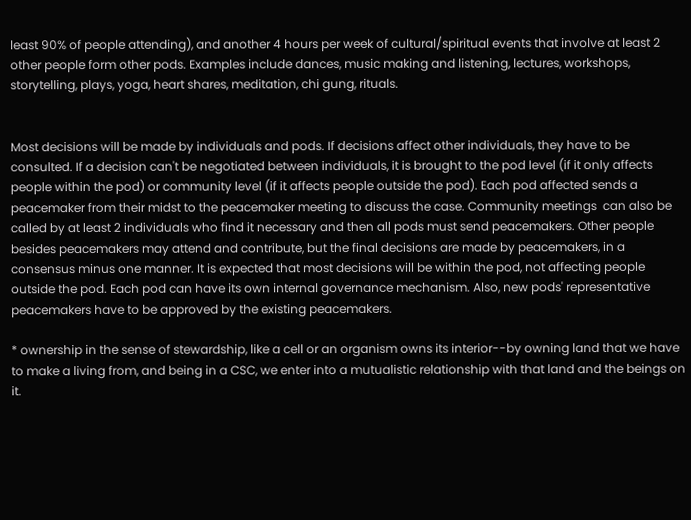least 90% of people attending), and another 4 hours per week of cultural/spiritual events that involve at least 2 other people form other pods. Examples include dances, music making and listening, lectures, workshops, storytelling, plays, yoga, heart shares, meditation, chi gung, rituals.


Most decisions will be made by individuals and pods. If decisions affect other individuals, they have to be consulted. If a decision can't be negotiated between individuals, it is brought to the pod level (if it only affects people within the pod) or community level (if it affects people outside the pod). Each pod affected sends a peacemaker from their midst to the peacemaker meeting to discuss the case. Community meetings  can also be called by at least 2 individuals who find it necessary and then all pods must send peacemakers. Other people besides peacemakers may attend and contribute, but the final decisions are made by peacemakers, in a consensus minus one manner. It is expected that most decisions will be within the pod, not affecting people outside the pod. Each pod can have its own internal governance mechanism. Also, new pods' representative peacemakers have to be approved by the existing peacemakers.

* ownership in the sense of stewardship, like a cell or an organism owns its interior--by owning land that we have to make a living from, and being in a CSC, we enter into a mutualistic relationship with that land and the beings on it.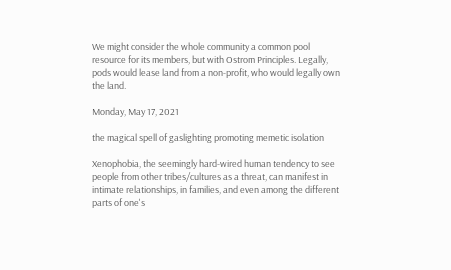We might consider the whole community a common pool resource for its members, but with Ostrom Principles. Legally, pods would lease land from a non-profit, who would legally own the land.

Monday, May 17, 2021

the magical spell of gaslighting promoting memetic isolation

Xenophobia, the seemingly hard-wired human tendency to see people from other tribes/cultures as a threat, can manifest in intimate relationships, in families, and even among the different parts of one's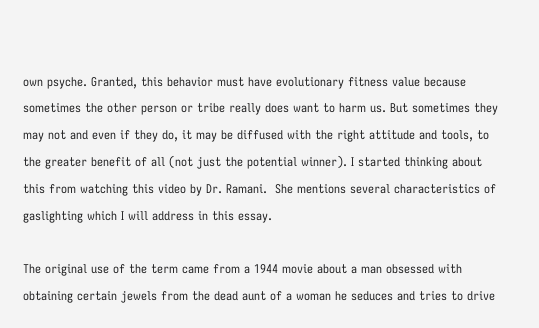own psyche. Granted, this behavior must have evolutionary fitness value because sometimes the other person or tribe really does want to harm us. But sometimes they may not and even if they do, it may be diffused with the right attitude and tools, to the greater benefit of all (not just the potential winner). I started thinking about this from watching this video by Dr. Ramani.  She mentions several characteristics of gaslighting which I will address in this essay.

The original use of the term came from a 1944 movie about a man obsessed with obtaining certain jewels from the dead aunt of a woman he seduces and tries to drive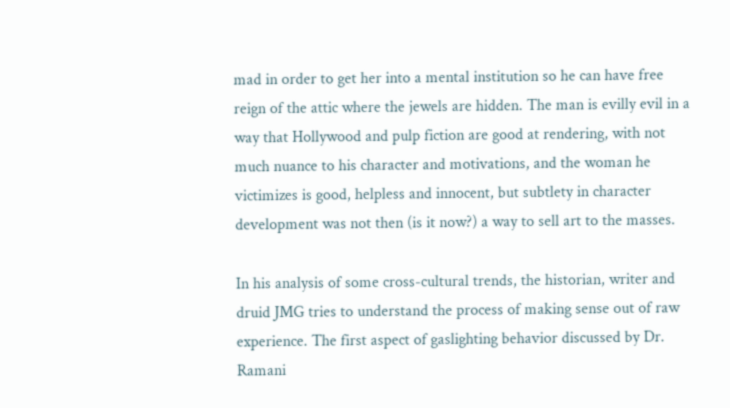mad in order to get her into a mental institution so he can have free reign of the attic where the jewels are hidden. The man is evilly evil in a way that Hollywood and pulp fiction are good at rendering, with not much nuance to his character and motivations, and the woman he victimizes is good, helpless and innocent, but subtlety in character development was not then (is it now?) a way to sell art to the masses.

In his analysis of some cross-cultural trends, the historian, writer and druid JMG tries to understand the process of making sense out of raw experience. The first aspect of gaslighting behavior discussed by Dr. Ramani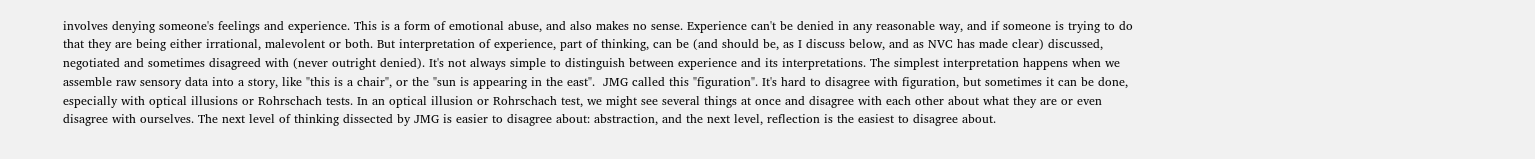involves denying someone's feelings and experience. This is a form of emotional abuse, and also makes no sense. Experience can't be denied in any reasonable way, and if someone is trying to do that they are being either irrational, malevolent or both. But interpretation of experience, part of thinking, can be (and should be, as I discuss below, and as NVC has made clear) discussed, negotiated and sometimes disagreed with (never outright denied). It's not always simple to distinguish between experience and its interpretations. The simplest interpretation happens when we assemble raw sensory data into a story, like "this is a chair", or the "sun is appearing in the east".  JMG called this "figuration". It's hard to disagree with figuration, but sometimes it can be done, especially with optical illusions or Rohrschach tests. In an optical illusion or Rohrschach test, we might see several things at once and disagree with each other about what they are or even disagree with ourselves. The next level of thinking dissected by JMG is easier to disagree about: abstraction, and the next level, reflection is the easiest to disagree about.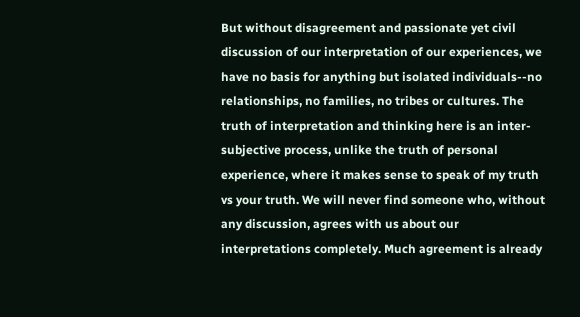But without disagreement and passionate yet civil discussion of our interpretation of our experiences, we have no basis for anything but isolated individuals--no relationships, no families, no tribes or cultures. The truth of interpretation and thinking here is an inter-subjective process, unlike the truth of personal experience, where it makes sense to speak of my truth vs your truth. We will never find someone who, without any discussion, agrees with us about our interpretations completely. Much agreement is already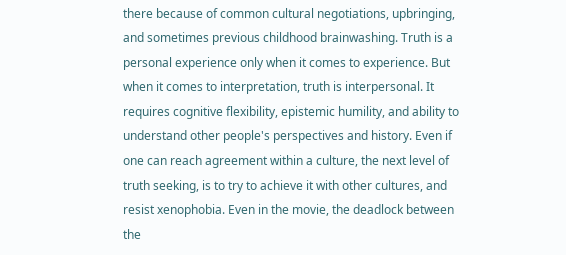there because of common cultural negotiations, upbringing, and sometimes previous childhood brainwashing. Truth is a personal experience only when it comes to experience. But when it comes to interpretation, truth is interpersonal. It requires cognitive flexibility, epistemic humility, and ability to understand other people's perspectives and history. Even if one can reach agreement within a culture, the next level of truth seeking, is to try to achieve it with other cultures, and resist xenophobia. Even in the movie, the deadlock between the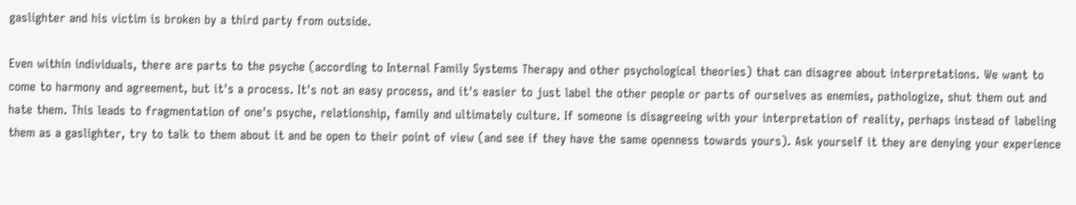gaslighter and his victim is broken by a third party from outside.

Even within individuals, there are parts to the psyche (according to Internal Family Systems Therapy and other psychological theories) that can disagree about interpretations. We want to come to harmony and agreement, but it's a process. It's not an easy process, and it's easier to just label the other people or parts of ourselves as enemies, pathologize, shut them out and hate them. This leads to fragmentation of one's psyche, relationship, family and ultimately culture. If someone is disagreeing with your interpretation of reality, perhaps instead of labeling them as a gaslighter, try to talk to them about it and be open to their point of view (and see if they have the same openness towards yours). Ask yourself it they are denying your experience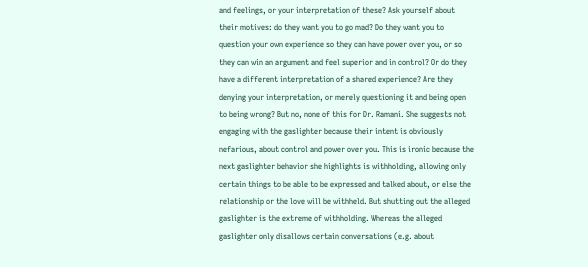and feelings, or your interpretation of these? Ask yourself about their motives: do they want you to go mad? Do they want you to question your own experience so they can have power over you, or so they can win an argument and feel superior and in control? Or do they have a different interpretation of a shared experience? Are they denying your interpretation, or merely questioning it and being open to being wrong? But no, none of this for Dr. Ramani. She suggests not engaging with the gaslighter because their intent is obviously nefarious, about control and power over you. This is ironic because the next gaslighter behavior she highlights is withholding, allowing only certain things to be able to be expressed and talked about, or else the relationship or the love will be withheld. But shutting out the alleged gaslighter is the extreme of withholding. Whereas the alleged gaslighter only disallows certain conversations (e.g. about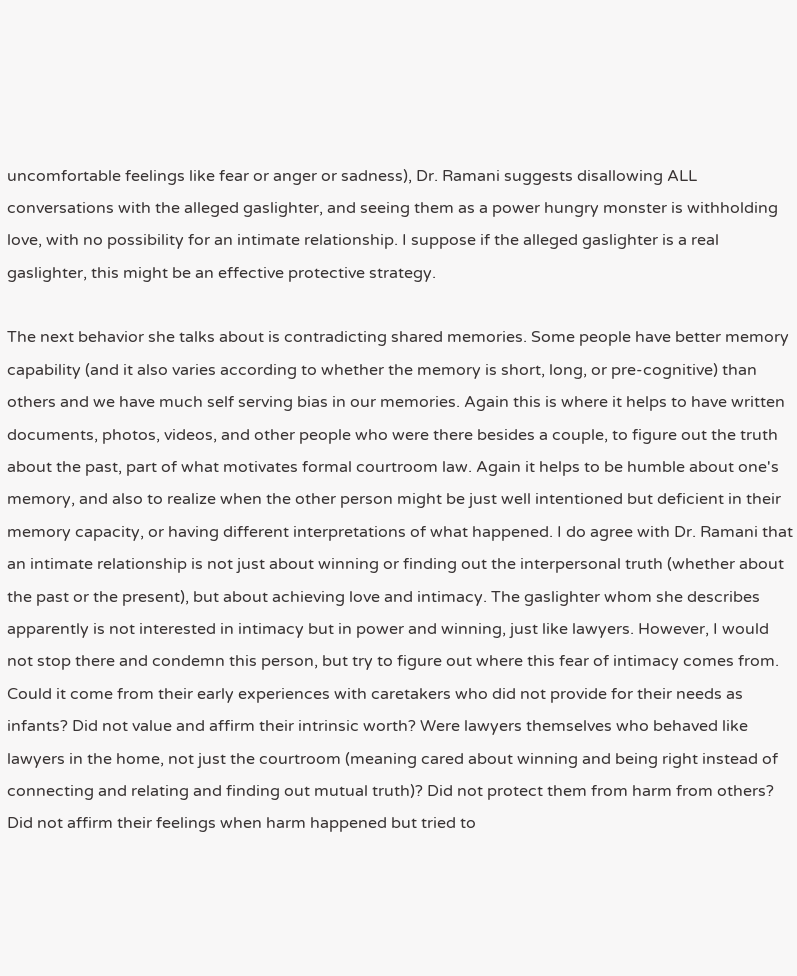uncomfortable feelings like fear or anger or sadness), Dr. Ramani suggests disallowing ALL conversations with the alleged gaslighter, and seeing them as a power hungry monster is withholding love, with no possibility for an intimate relationship. I suppose if the alleged gaslighter is a real gaslighter, this might be an effective protective strategy.

The next behavior she talks about is contradicting shared memories. Some people have better memory capability (and it also varies according to whether the memory is short, long, or pre-cognitive) than others and we have much self serving bias in our memories. Again this is where it helps to have written documents, photos, videos, and other people who were there besides a couple, to figure out the truth about the past, part of what motivates formal courtroom law. Again it helps to be humble about one's memory, and also to realize when the other person might be just well intentioned but deficient in their memory capacity, or having different interpretations of what happened. I do agree with Dr. Ramani that an intimate relationship is not just about winning or finding out the interpersonal truth (whether about the past or the present), but about achieving love and intimacy. The gaslighter whom she describes apparently is not interested in intimacy but in power and winning, just like lawyers. However, I would not stop there and condemn this person, but try to figure out where this fear of intimacy comes from. Could it come from their early experiences with caretakers who did not provide for their needs as infants? Did not value and affirm their intrinsic worth? Were lawyers themselves who behaved like lawyers in the home, not just the courtroom (meaning cared about winning and being right instead of connecting and relating and finding out mutual truth)? Did not protect them from harm from others? Did not affirm their feelings when harm happened but tried to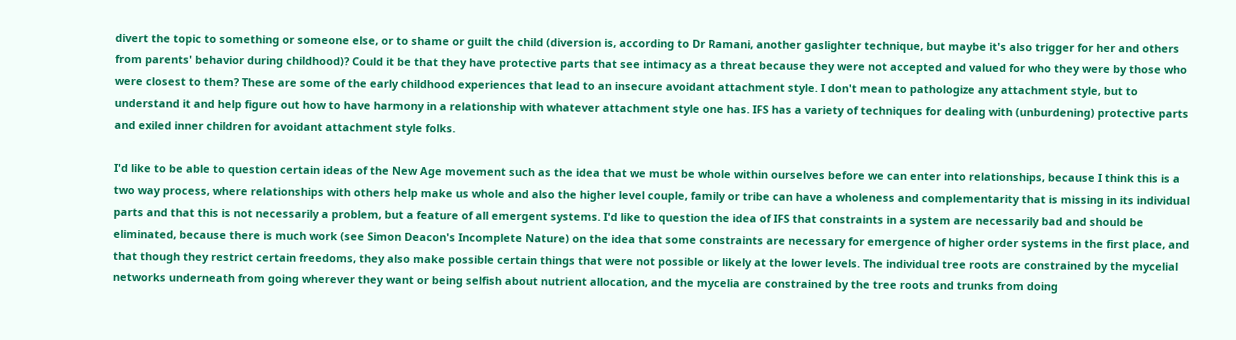divert the topic to something or someone else, or to shame or guilt the child (diversion is, according to Dr Ramani, another gaslighter technique, but maybe it's also trigger for her and others from parents' behavior during childhood)? Could it be that they have protective parts that see intimacy as a threat because they were not accepted and valued for who they were by those who were closest to them? These are some of the early childhood experiences that lead to an insecure avoidant attachment style. I don't mean to pathologize any attachment style, but to understand it and help figure out how to have harmony in a relationship with whatever attachment style one has. IFS has a variety of techniques for dealing with (unburdening) protective parts and exiled inner children for avoidant attachment style folks.

I'd like to be able to question certain ideas of the New Age movement such as the idea that we must be whole within ourselves before we can enter into relationships, because I think this is a two way process, where relationships with others help make us whole and also the higher level couple, family or tribe can have a wholeness and complementarity that is missing in its individual parts and that this is not necessarily a problem, but a feature of all emergent systems. I'd like to question the idea of IFS that constraints in a system are necessarily bad and should be eliminated, because there is much work (see Simon Deacon's Incomplete Nature) on the idea that some constraints are necessary for emergence of higher order systems in the first place, and that though they restrict certain freedoms, they also make possible certain things that were not possible or likely at the lower levels. The individual tree roots are constrained by the mycelial networks underneath from going wherever they want or being selfish about nutrient allocation, and the mycelia are constrained by the tree roots and trunks from doing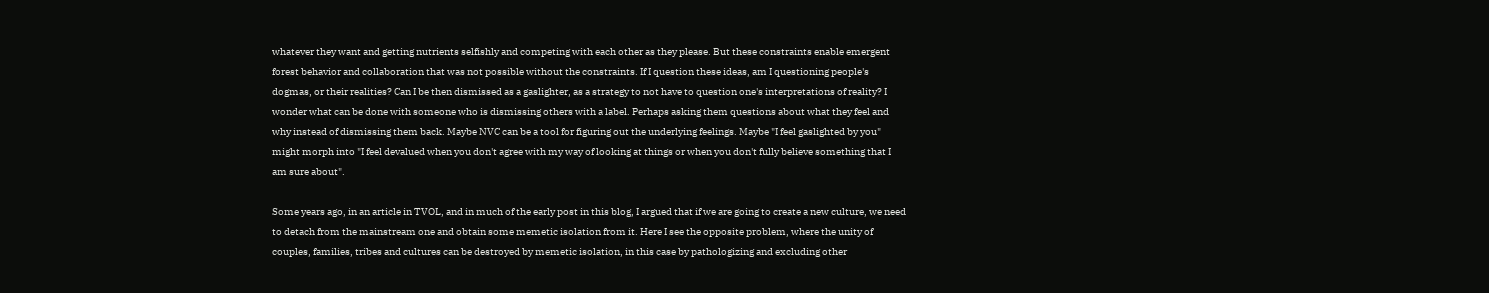whatever they want and getting nutrients selfishly and competing with each other as they please. But these constraints enable emergent forest behavior and collaboration that was not possible without the constraints. If I question these ideas, am I questioning people's dogmas, or their realities? Can I be then dismissed as a gaslighter, as a strategy to not have to question one's interpretations of reality? I wonder what can be done with someone who is dismissing others with a label. Perhaps asking them questions about what they feel and why instead of dismissing them back. Maybe NVC can be a tool for figuring out the underlying feelings. Maybe "I feel gaslighted by you" might morph into "I feel devalued when you don't agree with my way of looking at things or when you don't fully believe something that I am sure about".

Some years ago, in an article in TVOL, and in much of the early post in this blog, I argued that if we are going to create a new culture, we need to detach from the mainstream one and obtain some memetic isolation from it. Here I see the opposite problem, where the unity of couples, families, tribes and cultures can be destroyed by memetic isolation, in this case by pathologizing and excluding other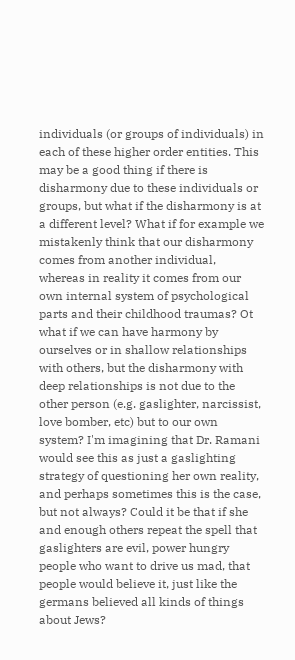individuals (or groups of individuals) in each of these higher order entities. This may be a good thing if there is disharmony due to these individuals or groups, but what if the disharmony is at a different level? What if for example we mistakenly think that our disharmony comes from another individual, whereas in reality it comes from our own internal system of psychological parts and their childhood traumas? Ot what if we can have harmony by ourselves or in shallow relationships with others, but the disharmony with deep relationships is not due to the other person (e.g. gaslighter, narcissist, love bomber, etc) but to our own system? I'm imagining that Dr. Ramani would see this as just a gaslighting strategy of questioning her own reality, and perhaps sometimes this is the case, but not always? Could it be that if she and enough others repeat the spell that gaslighters are evil, power hungry people who want to drive us mad, that people would believe it, just like the germans believed all kinds of things about Jews?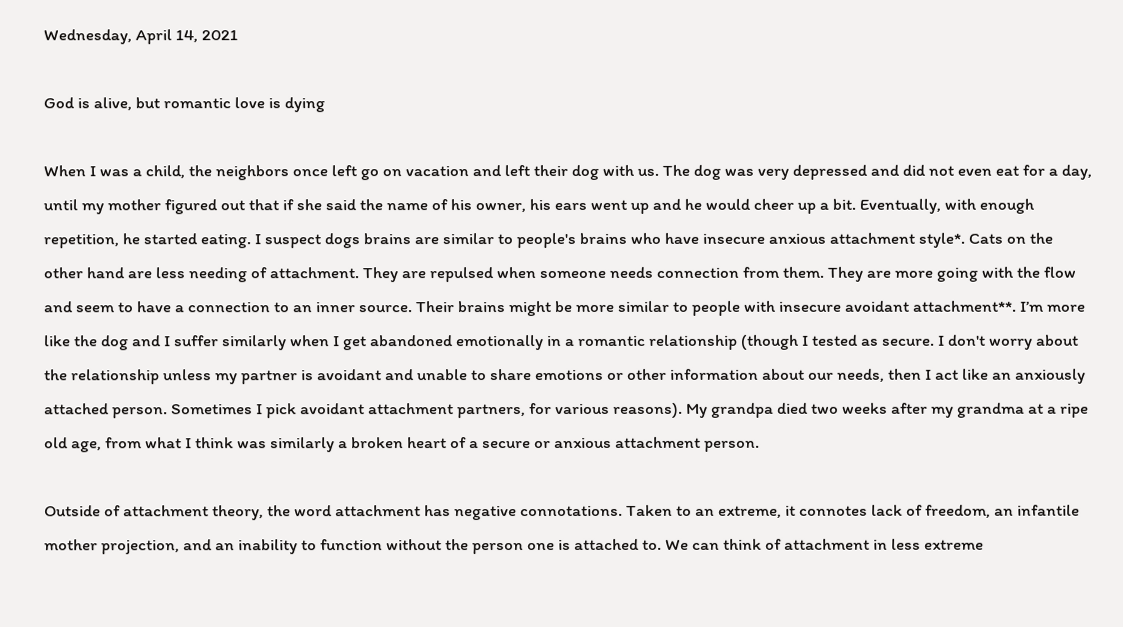Wednesday, April 14, 2021

God is alive, but romantic love is dying

When I was a child, the neighbors once left go on vacation and left their dog with us. The dog was very depressed and did not even eat for a day, until my mother figured out that if she said the name of his owner, his ears went up and he would cheer up a bit. Eventually, with enough repetition, he started eating. I suspect dogs brains are similar to people's brains who have insecure anxious attachment style*. Cats on the other hand are less needing of attachment. They are repulsed when someone needs connection from them. They are more going with the flow and seem to have a connection to an inner source. Their brains might be more similar to people with insecure avoidant attachment**. I’m more like the dog and I suffer similarly when I get abandoned emotionally in a romantic relationship (though I tested as secure. I don't worry about the relationship unless my partner is avoidant and unable to share emotions or other information about our needs, then I act like an anxiously attached person. Sometimes I pick avoidant attachment partners, for various reasons). My grandpa died two weeks after my grandma at a ripe old age, from what I think was similarly a broken heart of a secure or anxious attachment person.

Outside of attachment theory, the word attachment has negative connotations. Taken to an extreme, it connotes lack of freedom, an infantile mother projection, and an inability to function without the person one is attached to. We can think of attachment in less extreme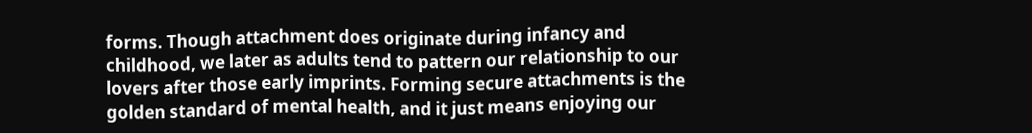forms. Though attachment does originate during infancy and childhood, we later as adults tend to pattern our relationship to our lovers after those early imprints. Forming secure attachments is the golden standard of mental health, and it just means enjoying our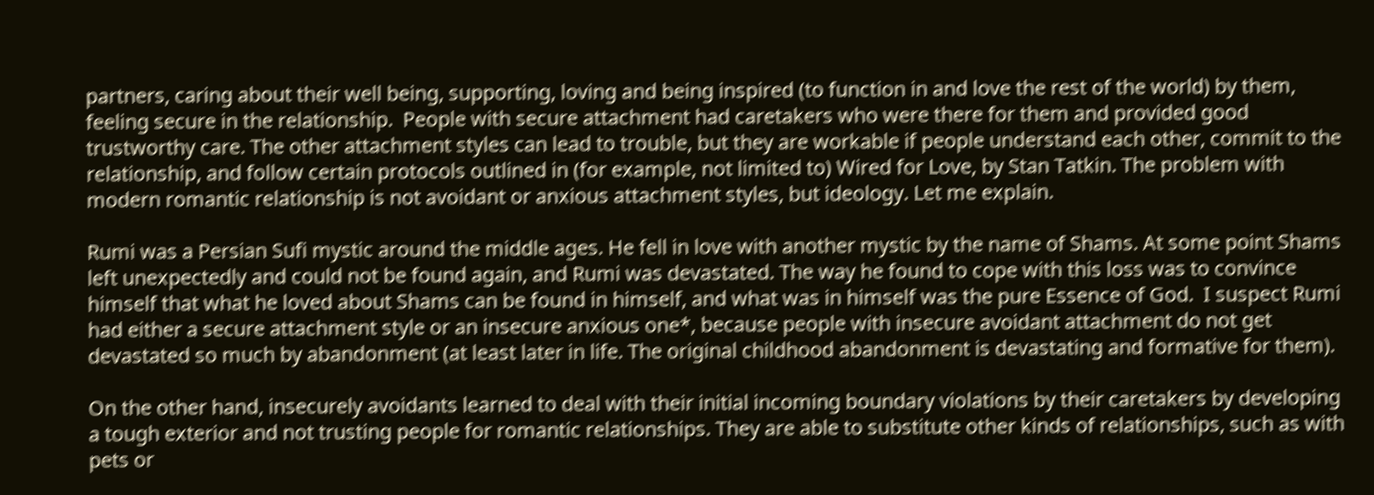partners, caring about their well being, supporting, loving and being inspired (to function in and love the rest of the world) by them, feeling secure in the relationship.  People with secure attachment had caretakers who were there for them and provided good trustworthy care. The other attachment styles can lead to trouble, but they are workable if people understand each other, commit to the relationship, and follow certain protocols outlined in (for example, not limited to) Wired for Love, by Stan Tatkin. The problem with modern romantic relationship is not avoidant or anxious attachment styles, but ideology. Let me explain.

Rumi was a Persian Sufi mystic around the middle ages. He fell in love with another mystic by the name of Shams. At some point Shams left unexpectedly and could not be found again, and Rumi was devastated. The way he found to cope with this loss was to convince himself that what he loved about Shams can be found in himself, and what was in himself was the pure Essence of God.  I suspect Rumi had either a secure attachment style or an insecure anxious one*, because people with insecure avoidant attachment do not get devastated so much by abandonment (at least later in life. The original childhood abandonment is devastating and formative for them).

On the other hand, insecurely avoidants learned to deal with their initial incoming boundary violations by their caretakers by developing a tough exterior and not trusting people for romantic relationships. They are able to substitute other kinds of relationships, such as with pets or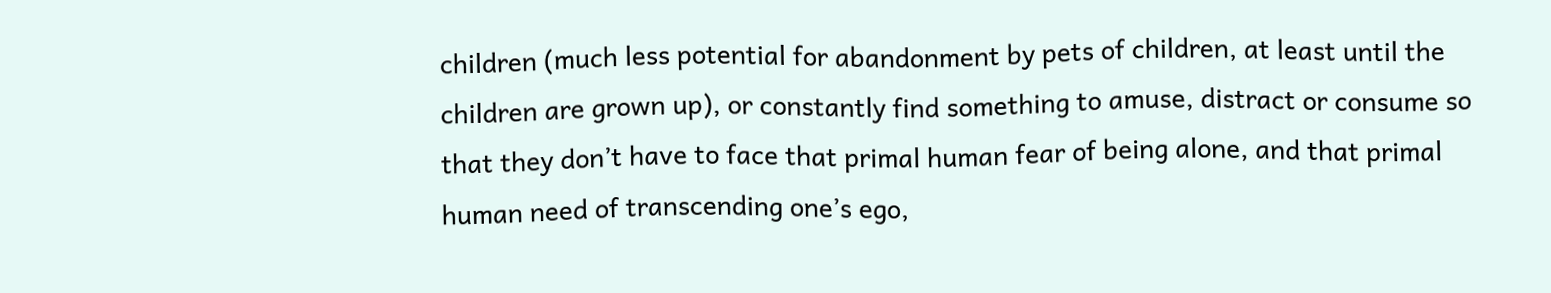children (much less potential for abandonment by pets of children, at least until the children are grown up), or constantly find something to amuse, distract or consume so that they don’t have to face that primal human fear of being alone, and that primal human need of transcending one’s ego,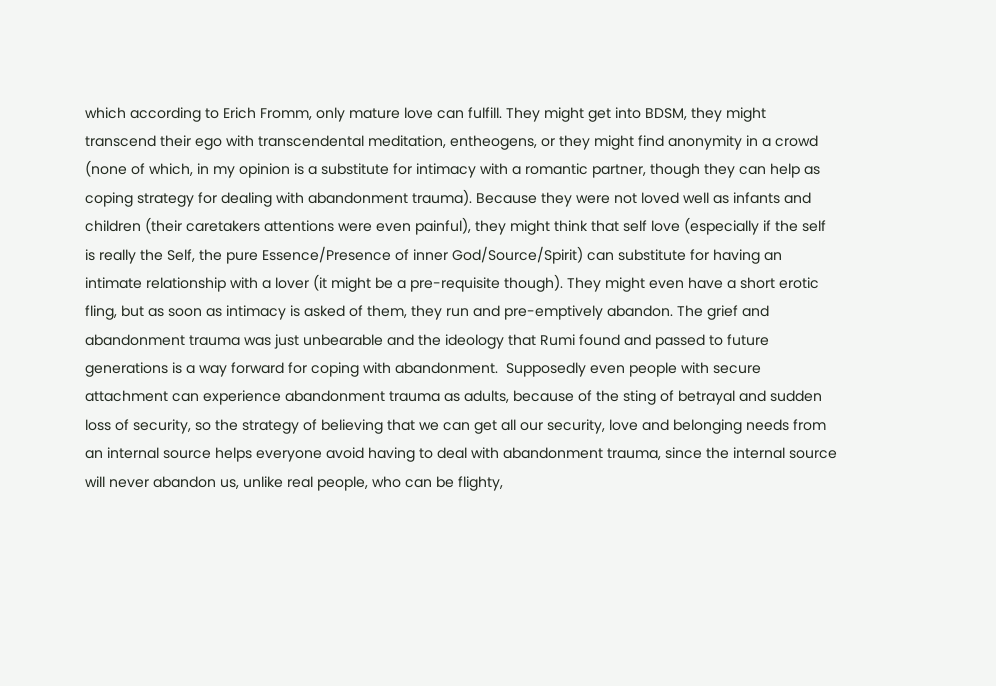which according to Erich Fromm, only mature love can fulfill. They might get into BDSM, they might transcend their ego with transcendental meditation, entheogens, or they might find anonymity in a crowd (none of which, in my opinion is a substitute for intimacy with a romantic partner, though they can help as coping strategy for dealing with abandonment trauma). Because they were not loved well as infants and children (their caretakers attentions were even painful), they might think that self love (especially if the self is really the Self, the pure Essence/Presence of inner God/Source/Spirit) can substitute for having an intimate relationship with a lover (it might be a pre-requisite though). They might even have a short erotic fling, but as soon as intimacy is asked of them, they run and pre-emptively abandon. The grief and abandonment trauma was just unbearable and the ideology that Rumi found and passed to future generations is a way forward for coping with abandonment.  Supposedly even people with secure attachment can experience abandonment trauma as adults, because of the sting of betrayal and sudden loss of security, so the strategy of believing that we can get all our security, love and belonging needs from an internal source helps everyone avoid having to deal with abandonment trauma, since the internal source will never abandon us, unlike real people, who can be flighty,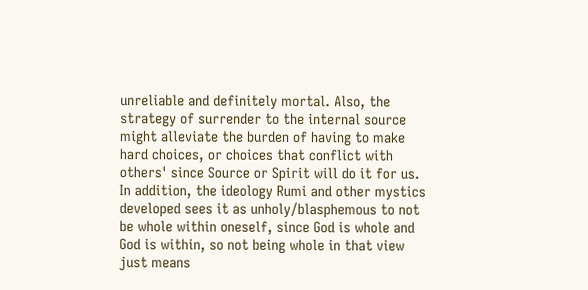unreliable and definitely mortal. Also, the strategy of surrender to the internal source might alleviate the burden of having to make hard choices, or choices that conflict with others' since Source or Spirit will do it for us. In addition, the ideology Rumi and other mystics developed sees it as unholy/blasphemous to not be whole within oneself, since God is whole and God is within, so not being whole in that view just means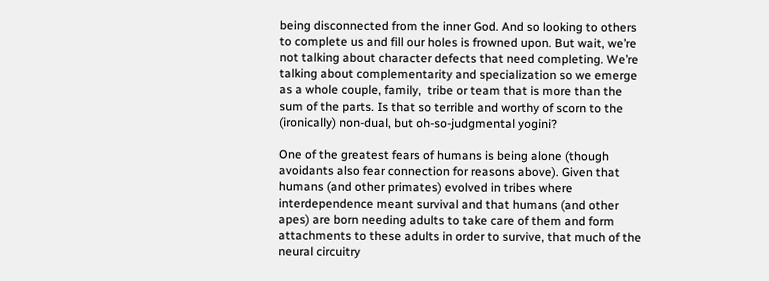being disconnected from the inner God. And so looking to others to complete us and fill our holes is frowned upon. But wait, we’re not talking about character defects that need completing. We’re talking about complementarity and specialization so we emerge as a whole couple, family,  tribe or team that is more than the sum of the parts. Is that so terrible and worthy of scorn to the (ironically) non-dual, but oh-so-judgmental yogini?

One of the greatest fears of humans is being alone (though avoidants also fear connection for reasons above). Given that humans (and other primates) evolved in tribes where interdependence meant survival and that humans (and other apes) are born needing adults to take care of them and form attachments to these adults in order to survive, that much of the neural circuitry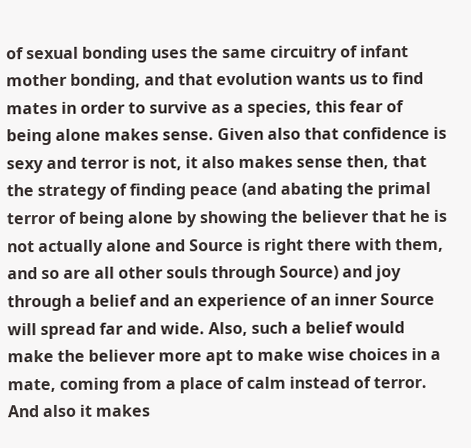of sexual bonding uses the same circuitry of infant mother bonding, and that evolution wants us to find mates in order to survive as a species, this fear of being alone makes sense. Given also that confidence is sexy and terror is not, it also makes sense then, that the strategy of finding peace (and abating the primal terror of being alone by showing the believer that he is not actually alone and Source is right there with them, and so are all other souls through Source) and joy through a belief and an experience of an inner Source will spread far and wide. Also, such a belief would make the believer more apt to make wise choices in a mate, coming from a place of calm instead of terror. And also it makes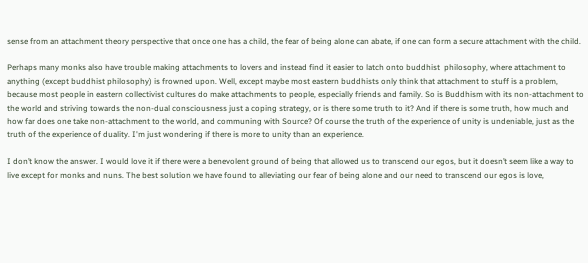sense from an attachment theory perspective that once one has a child, the fear of being alone can abate, if one can form a secure attachment with the child.

Perhaps many monks also have trouble making attachments to lovers and instead find it easier to latch onto buddhist  philosophy, where attachment to anything (except buddhist philosophy) is frowned upon. Well, except maybe most eastern buddhists only think that attachment to stuff is a problem, because most people in eastern collectivist cultures do make attachments to people, especially friends and family. So is Buddhism with its non-attachment to the world and striving towards the non-dual consciousness just a coping strategy, or is there some truth to it? And if there is some truth, how much and how far does one take non-attachment to the world, and communing with Source? Of course the truth of the experience of unity is undeniable, just as the truth of the experience of duality. I'm just wondering if there is more to unity than an experience.

I don’t know the answer. I would love it if there were a benevolent ground of being that allowed us to transcend our egos, but it doesn’t seem like a way to live except for monks and nuns. The best solution we have found to alleviating our fear of being alone and our need to transcend our egos is love,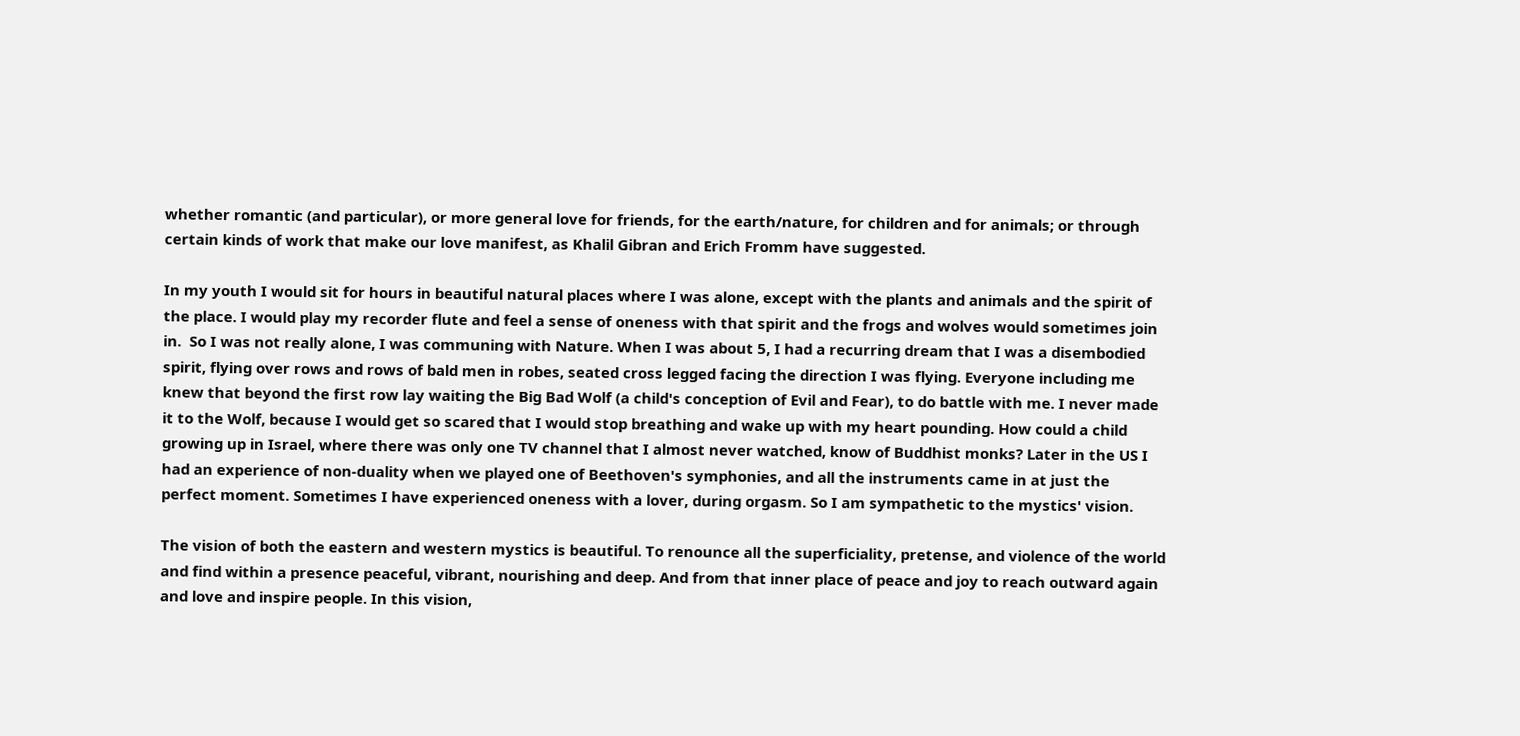whether romantic (and particular), or more general love for friends, for the earth/nature, for children and for animals; or through certain kinds of work that make our love manifest, as Khalil Gibran and Erich Fromm have suggested.

In my youth I would sit for hours in beautiful natural places where I was alone, except with the plants and animals and the spirit of the place. I would play my recorder flute and feel a sense of oneness with that spirit and the frogs and wolves would sometimes join in.  So I was not really alone, I was communing with Nature. When I was about 5, I had a recurring dream that I was a disembodied spirit, flying over rows and rows of bald men in robes, seated cross legged facing the direction I was flying. Everyone including me knew that beyond the first row lay waiting the Big Bad Wolf (a child's conception of Evil and Fear), to do battle with me. I never made it to the Wolf, because I would get so scared that I would stop breathing and wake up with my heart pounding. How could a child growing up in Israel, where there was only one TV channel that I almost never watched, know of Buddhist monks? Later in the US I had an experience of non-duality when we played one of Beethoven's symphonies, and all the instruments came in at just the perfect moment. Sometimes I have experienced oneness with a lover, during orgasm. So I am sympathetic to the mystics' vision.

The vision of both the eastern and western mystics is beautiful. To renounce all the superficiality, pretense, and violence of the world and find within a presence peaceful, vibrant, nourishing and deep. And from that inner place of peace and joy to reach outward again and love and inspire people. In this vision,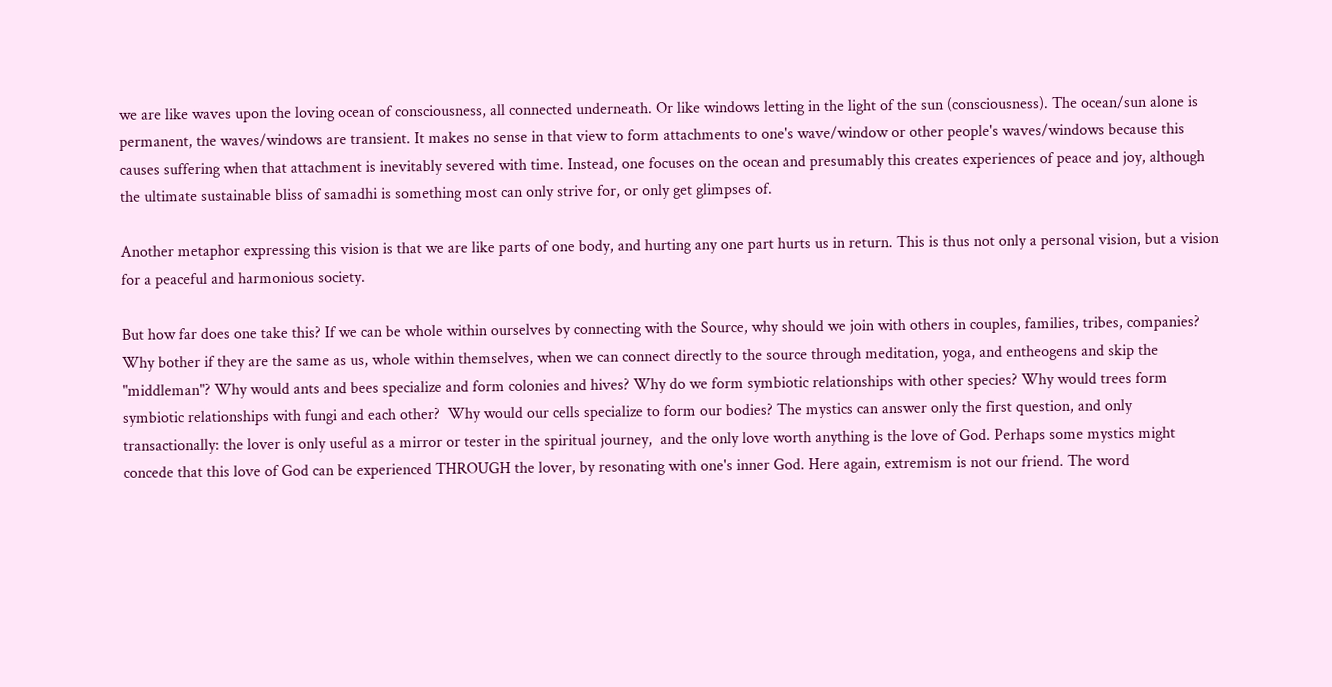we are like waves upon the loving ocean of consciousness, all connected underneath. Or like windows letting in the light of the sun (consciousness). The ocean/sun alone is permanent, the waves/windows are transient. It makes no sense in that view to form attachments to one's wave/window or other people's waves/windows because this causes suffering when that attachment is inevitably severed with time. Instead, one focuses on the ocean and presumably this creates experiences of peace and joy, although the ultimate sustainable bliss of samadhi is something most can only strive for, or only get glimpses of.

Another metaphor expressing this vision is that we are like parts of one body, and hurting any one part hurts us in return. This is thus not only a personal vision, but a vision for a peaceful and harmonious society.

But how far does one take this? If we can be whole within ourselves by connecting with the Source, why should we join with others in couples, families, tribes, companies? Why bother if they are the same as us, whole within themselves, when we can connect directly to the source through meditation, yoga, and entheogens and skip the "middleman"? Why would ants and bees specialize and form colonies and hives? Why do we form symbiotic relationships with other species? Why would trees form symbiotic relationships with fungi and each other?  Why would our cells specialize to form our bodies? The mystics can answer only the first question, and only transactionally: the lover is only useful as a mirror or tester in the spiritual journey,  and the only love worth anything is the love of God. Perhaps some mystics might concede that this love of God can be experienced THROUGH the lover, by resonating with one's inner God. Here again, extremism is not our friend. The word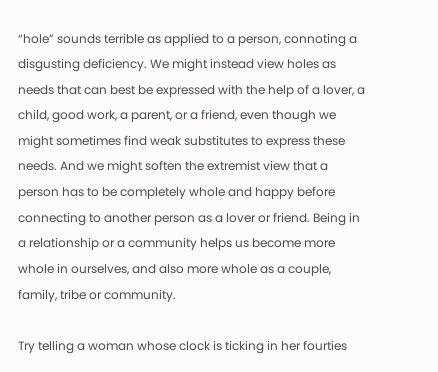“hole” sounds terrible as applied to a person, connoting a disgusting deficiency. We might instead view holes as needs that can best be expressed with the help of a lover, a child, good work, a parent, or a friend, even though we might sometimes find weak substitutes to express these needs. And we might soften the extremist view that a person has to be completely whole and happy before connecting to another person as a lover or friend. Being in a relationship or a community helps us become more whole in ourselves, and also more whole as a couple, family, tribe or community.

Try telling a woman whose clock is ticking in her fourties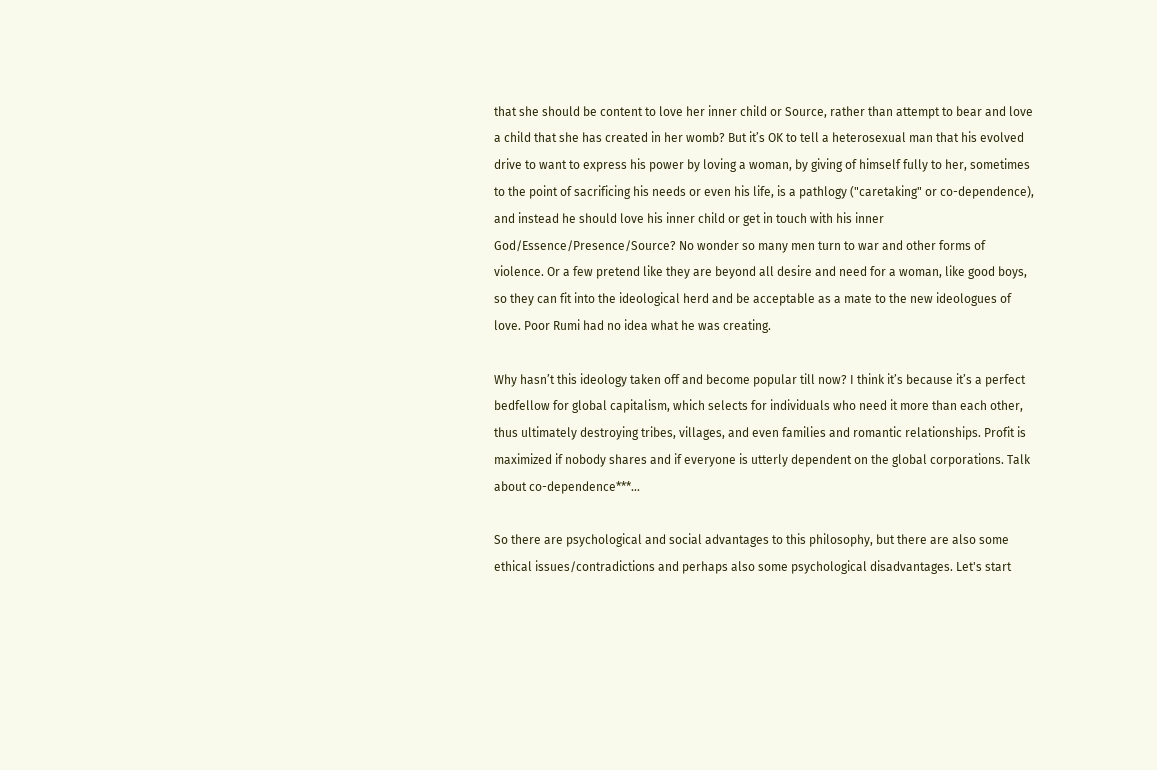that she should be content to love her inner child or Source, rather than attempt to bear and love a child that she has created in her womb? But it’s OK to tell a heterosexual man that his evolved drive to want to express his power by loving a woman, by giving of himself fully to her, sometimes to the point of sacrificing his needs or even his life, is a pathlogy ("caretaking" or co-dependence), and instead he should love his inner child or get in touch with his inner God/Essence/Presence/Source? No wonder so many men turn to war and other forms of violence. Or a few pretend like they are beyond all desire and need for a woman, like good boys, so they can fit into the ideological herd and be acceptable as a mate to the new ideologues of love. Poor Rumi had no idea what he was creating.

Why hasn’t this ideology taken off and become popular till now? I think it’s because it’s a perfect bedfellow for global capitalism, which selects for individuals who need it more than each other, thus ultimately destroying tribes, villages, and even families and romantic relationships. Profit is maximized if nobody shares and if everyone is utterly dependent on the global corporations. Talk about co-dependence***...

So there are psychological and social advantages to this philosophy, but there are also some ethical issues/contradictions and perhaps also some psychological disadvantages. Let's start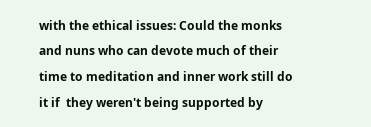with the ethical issues: Could the monks and nuns who can devote much of their time to meditation and inner work still do it if  they weren't being supported by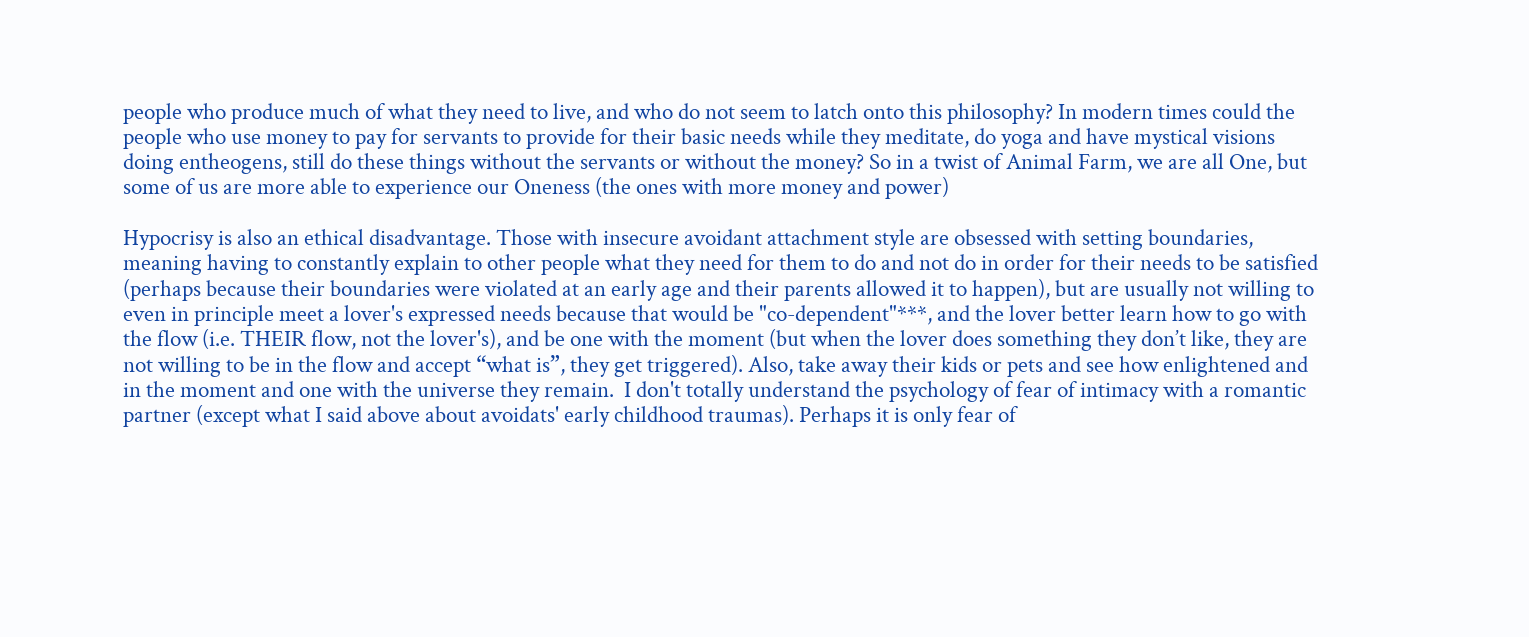people who produce much of what they need to live, and who do not seem to latch onto this philosophy? In modern times could the people who use money to pay for servants to provide for their basic needs while they meditate, do yoga and have mystical visions doing entheogens, still do these things without the servants or without the money? So in a twist of Animal Farm, we are all One, but some of us are more able to experience our Oneness (the ones with more money and power)

Hypocrisy is also an ethical disadvantage. Those with insecure avoidant attachment style are obsessed with setting boundaries, meaning having to constantly explain to other people what they need for them to do and not do in order for their needs to be satisfied (perhaps because their boundaries were violated at an early age and their parents allowed it to happen), but are usually not willing to even in principle meet a lover's expressed needs because that would be "co-dependent"***, and the lover better learn how to go with the flow (i.e. THEIR flow, not the lover's), and be one with the moment (but when the lover does something they don’t like, they are not willing to be in the flow and accept “what is”, they get triggered). Also, take away their kids or pets and see how enlightened and in the moment and one with the universe they remain.  I don't totally understand the psychology of fear of intimacy with a romantic partner (except what I said above about avoidats' early childhood traumas). Perhaps it is only fear of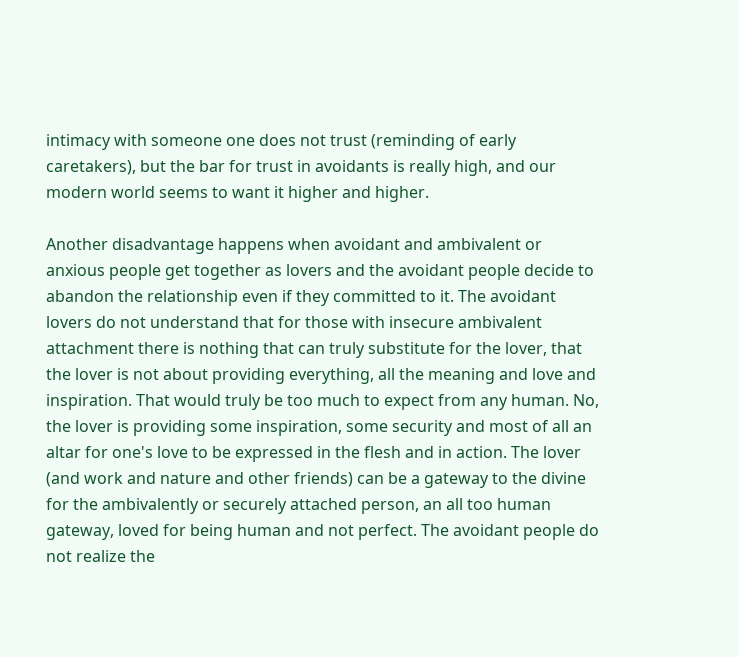intimacy with someone one does not trust (reminding of early caretakers), but the bar for trust in avoidants is really high, and our modern world seems to want it higher and higher.

Another disadvantage happens when avoidant and ambivalent or anxious people get together as lovers and the avoidant people decide to abandon the relationship even if they committed to it. The avoidant lovers do not understand that for those with insecure ambivalent attachment there is nothing that can truly substitute for the lover, that the lover is not about providing everything, all the meaning and love and inspiration. That would truly be too much to expect from any human. No, the lover is providing some inspiration, some security and most of all an altar for one's love to be expressed in the flesh and in action. The lover (and work and nature and other friends) can be a gateway to the divine for the ambivalently or securely attached person, an all too human gateway, loved for being human and not perfect. The avoidant people do not realize the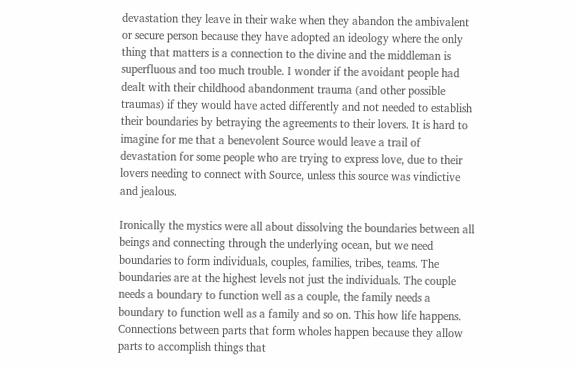devastation they leave in their wake when they abandon the ambivalent or secure person because they have adopted an ideology where the only thing that matters is a connection to the divine and the middleman is superfluous and too much trouble. I wonder if the avoidant people had dealt with their childhood abandonment trauma (and other possible traumas) if they would have acted differently and not needed to establish their boundaries by betraying the agreements to their lovers. It is hard to imagine for me that a benevolent Source would leave a trail of devastation for some people who are trying to express love, due to their lovers needing to connect with Source, unless this source was vindictive and jealous.

Ironically the mystics were all about dissolving the boundaries between all beings and connecting through the underlying ocean, but we need boundaries to form individuals, couples, families, tribes, teams. The boundaries are at the highest levels not just the individuals. The couple needs a boundary to function well as a couple, the family needs a boundary to function well as a family and so on. This how life happens. Connections between parts that form wholes happen because they allow parts to accomplish things that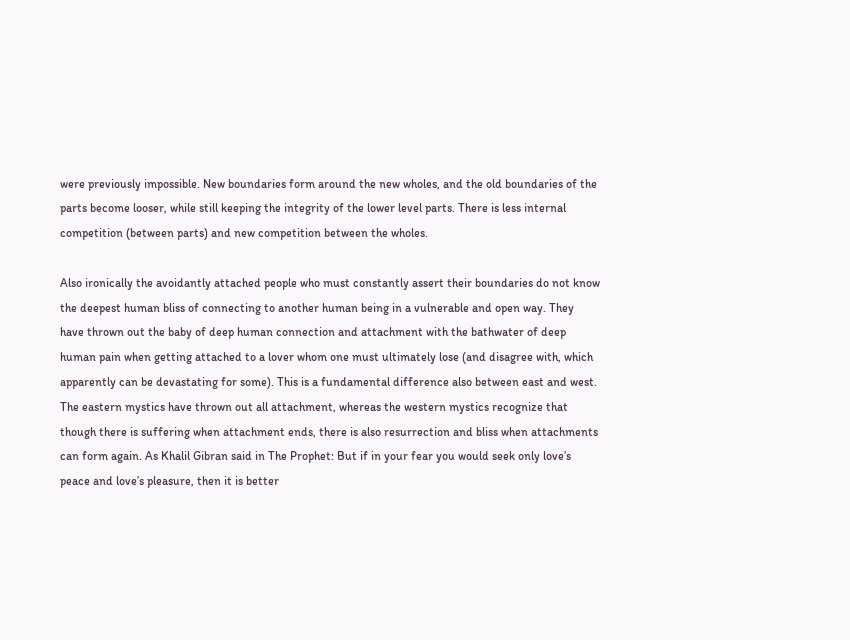were previously impossible. New boundaries form around the new wholes, and the old boundaries of the parts become looser, while still keeping the integrity of the lower level parts. There is less internal competition (between parts) and new competition between the wholes.

Also ironically the avoidantly attached people who must constantly assert their boundaries do not know the deepest human bliss of connecting to another human being in a vulnerable and open way. They have thrown out the baby of deep human connection and attachment with the bathwater of deep human pain when getting attached to a lover whom one must ultimately lose (and disagree with, which apparently can be devastating for some). This is a fundamental difference also between east and west. The eastern mystics have thrown out all attachment, whereas the western mystics recognize that though there is suffering when attachment ends, there is also resurrection and bliss when attachments can form again. As Khalil Gibran said in The Prophet: But if in your fear you would seek only love’s peace and love’s pleasure, then it is better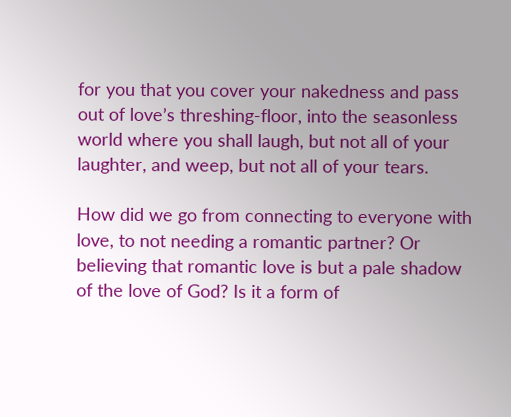for you that you cover your nakedness and pass out of love’s threshing-floor, into the seasonless world where you shall laugh, but not all of your laughter, and weep, but not all of your tears.

How did we go from connecting to everyone with love, to not needing a romantic partner? Or believing that romantic love is but a pale shadow of the love of God? Is it a form of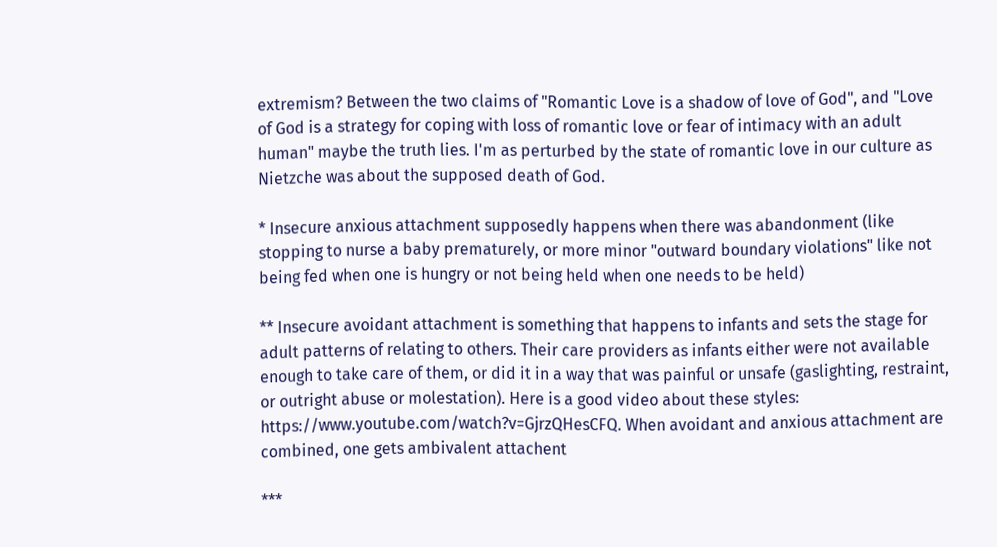extremism? Between the two claims of "Romantic Love is a shadow of love of God", and "Love of God is a strategy for coping with loss of romantic love or fear of intimacy with an adult human" maybe the truth lies. I'm as perturbed by the state of romantic love in our culture as Nietzche was about the supposed death of God.

* Insecure anxious attachment supposedly happens when there was abandonment (like stopping to nurse a baby prematurely, or more minor "outward boundary violations" like not being fed when one is hungry or not being held when one needs to be held)

** Insecure avoidant attachment is something that happens to infants and sets the stage for adult patterns of relating to others. Their care providers as infants either were not available enough to take care of them, or did it in a way that was painful or unsafe (gaslighting, restraint, or outright abuse or molestation). Here is a good video about these styles: https://www.youtube.com/watch?v=GjrzQHesCFQ. When avoidant and anxious attachment are combined, one gets ambivalent attachent

***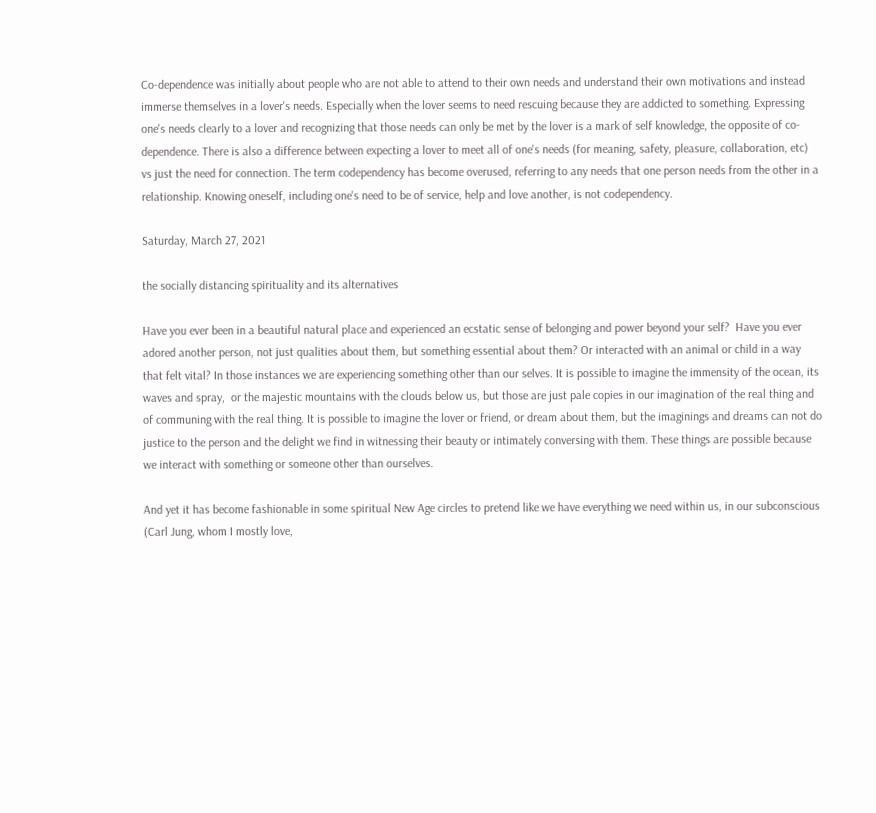Co-dependence was initially about people who are not able to attend to their own needs and understand their own motivations and instead immerse themselves in a lover's needs. Especially when the lover seems to need rescuing because they are addicted to something. Expressing one's needs clearly to a lover and recognizing that those needs can only be met by the lover is a mark of self knowledge, the opposite of co-dependence. There is also a difference between expecting a lover to meet all of one's needs (for meaning, safety, pleasure, collaboration, etc) vs just the need for connection. The term codependency has become overused, referring to any needs that one person needs from the other in a relationship. Knowing oneself, including one's need to be of service, help and love another, is not codependency.

Saturday, March 27, 2021

the socially distancing spirituality and its alternatives

Have you ever been in a beautiful natural place and experienced an ecstatic sense of belonging and power beyond your self?  Have you ever adored another person, not just qualities about them, but something essential about them? Or interacted with an animal or child in a way that felt vital? In those instances we are experiencing something other than our selves. It is possible to imagine the immensity of the ocean, its waves and spray,  or the majestic mountains with the clouds below us, but those are just pale copies in our imagination of the real thing and of communing with the real thing. It is possible to imagine the lover or friend, or dream about them, but the imaginings and dreams can not do justice to the person and the delight we find in witnessing their beauty or intimately conversing with them. These things are possible because we interact with something or someone other than ourselves.

And yet it has become fashionable in some spiritual New Age circles to pretend like we have everything we need within us, in our subconscious (Carl Jung, whom I mostly love,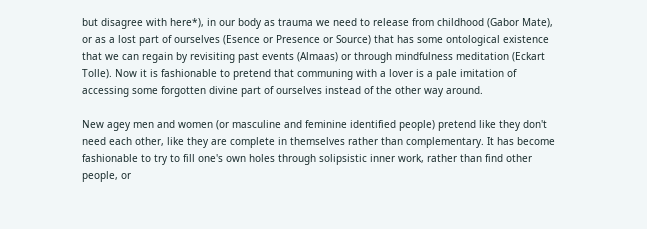but disagree with here*), in our body as trauma we need to release from childhood (Gabor Mate), or as a lost part of ourselves (Esence or Presence or Source) that has some ontological existence that we can regain by revisiting past events (Almaas) or through mindfulness meditation (Eckart Tolle). Now it is fashionable to pretend that communing with a lover is a pale imitation of accessing some forgotten divine part of ourselves instead of the other way around.

New agey men and women (or masculine and feminine identified people) pretend like they don't need each other, like they are complete in themselves rather than complementary. It has become fashionable to try to fill one's own holes through solipsistic inner work, rather than find other people, or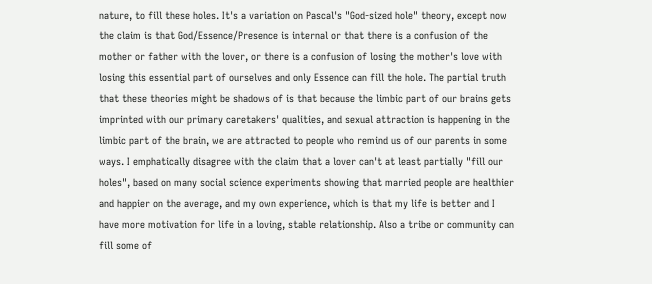nature, to fill these holes. It's a variation on Pascal's "God-sized hole" theory, except now the claim is that God/Essence/Presence is internal or that there is a confusion of the mother or father with the lover, or there is a confusion of losing the mother's love with losing this essential part of ourselves and only Essence can fill the hole. The partial truth that these theories might be shadows of is that because the limbic part of our brains gets imprinted with our primary caretakers' qualities, and sexual attraction is happening in the limbic part of the brain, we are attracted to people who remind us of our parents in some ways. I emphatically disagree with the claim that a lover can't at least partially "fill our holes", based on many social science experiments showing that married people are healthier and happier on the average, and my own experience, which is that my life is better and I have more motivation for life in a loving, stable relationship. Also a tribe or community can fill some of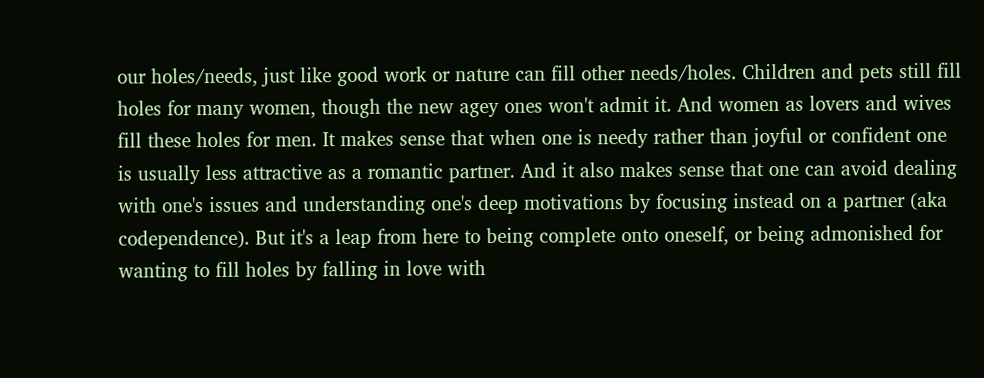our holes/needs, just like good work or nature can fill other needs/holes. Children and pets still fill holes for many women, though the new agey ones won't admit it. And women as lovers and wives fill these holes for men. It makes sense that when one is needy rather than joyful or confident one is usually less attractive as a romantic partner. And it also makes sense that one can avoid dealing with one's issues and understanding one's deep motivations by focusing instead on a partner (aka codependence). But it's a leap from here to being complete onto oneself, or being admonished for wanting to fill holes by falling in love with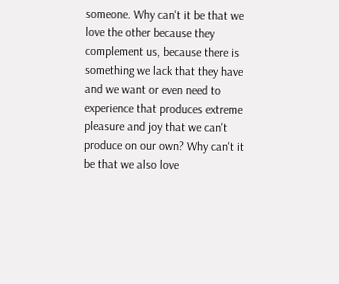someone. Why can't it be that we love the other because they complement us, because there is something we lack that they have and we want or even need to experience that produces extreme pleasure and joy that we can't produce on our own? Why can't it be that we also love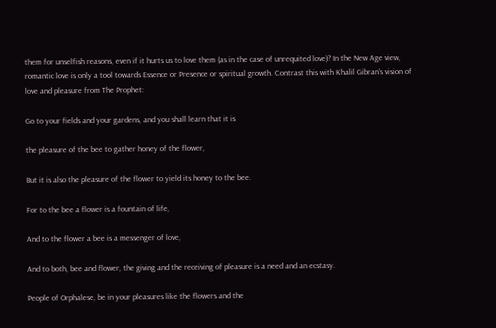them for unselfish reasons, even if it hurts us to love them (as in the case of unrequited love)? In the New Age view, romantic love is only a tool towards Essence or Presence or spiritual growth. Contrast this with Khalil Gibran's vision of love and pleasure from The Prophet:

Go to your fields and your gardens, and you shall learn that it is

the pleasure of the bee to gather honey of the flower,

But it is also the pleasure of the flower to yield its honey to the bee.

For to the bee a flower is a fountain of life,

And to the flower a bee is a messenger of love,

And to both, bee and flower, the giving and the receiving of pleasure is a need and an ecstasy.

People of Orphalese, be in your pleasures like the flowers and the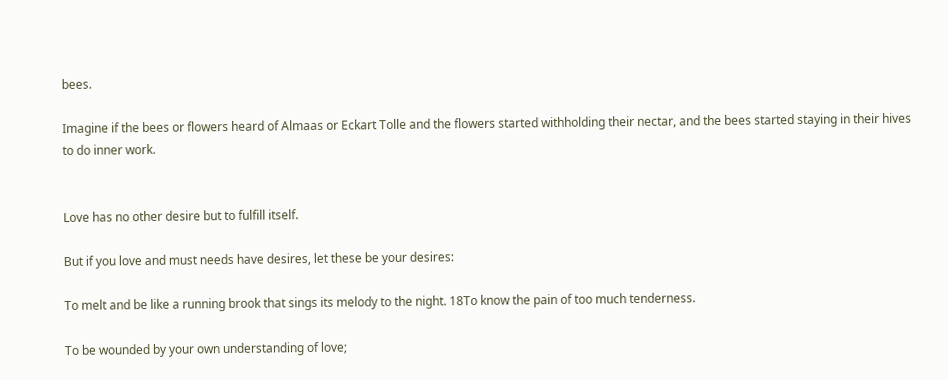bees.

Imagine if the bees or flowers heard of Almaas or Eckart Tolle and the flowers started withholding their nectar, and the bees started staying in their hives to do inner work.


Love has no other desire but to fulfill itself.

But if you love and must needs have desires, let these be your desires:

To melt and be like a running brook that sings its melody to the night. 18To know the pain of too much tenderness.

To be wounded by your own understanding of love;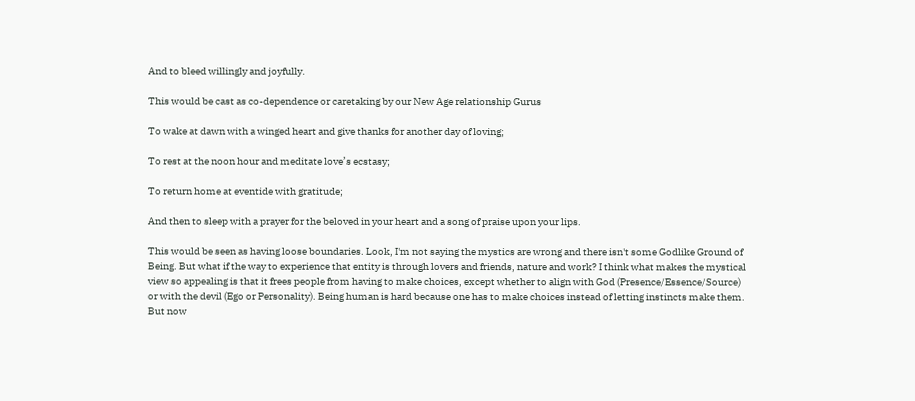And to bleed willingly and joyfully.

This would be cast as co-dependence or caretaking by our New Age relationship Gurus

To wake at dawn with a winged heart and give thanks for another day of loving;

To rest at the noon hour and meditate love’s ecstasy;

To return home at eventide with gratitude;

And then to sleep with a prayer for the beloved in your heart and a song of praise upon your lips.

This would be seen as having loose boundaries. Look, I'm not saying the mystics are wrong and there isn't some Godlike Ground of Being. But what if the way to experience that entity is through lovers and friends, nature and work? I think what makes the mystical view so appealing is that it frees people from having to make choices, except whether to align with God (Presence/Essence/Source) or with the devil (Ego or Personality). Being human is hard because one has to make choices instead of letting instincts make them. But now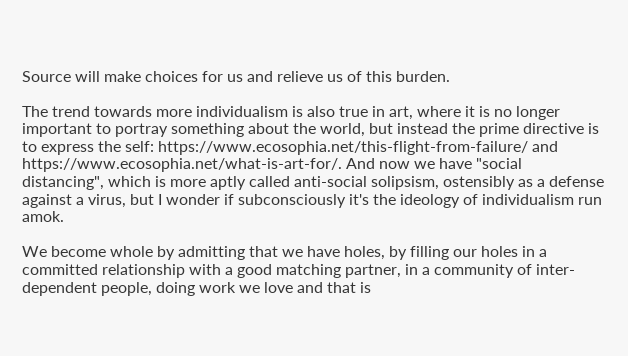Source will make choices for us and relieve us of this burden.

The trend towards more individualism is also true in art, where it is no longer important to portray something about the world, but instead the prime directive is to express the self: https://www.ecosophia.net/this-flight-from-failure/ and https://www.ecosophia.net/what-is-art-for/. And now we have "social distancing", which is more aptly called anti-social solipsism, ostensibly as a defense against a virus, but I wonder if subconsciously it's the ideology of individualism run amok.

We become whole by admitting that we have holes, by filling our holes in a committed relationship with a good matching partner, in a community of inter-dependent people, doing work we love and that is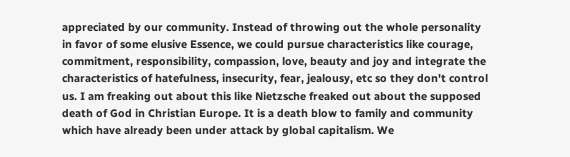appreciated by our community. Instead of throwing out the whole personality in favor of some elusive Essence, we could pursue characteristics like courage, commitment, responsibility, compassion, love, beauty and joy and integrate the characteristics of hatefulness, insecurity, fear, jealousy, etc so they don't control us. I am freaking out about this like Nietzsche freaked out about the supposed death of God in Christian Europe. It is a death blow to family and community which have already been under attack by global capitalism. We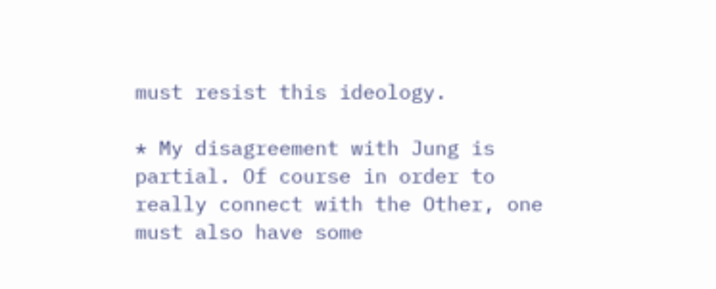must resist this ideology.

* My disagreement with Jung is partial. Of course in order to really connect with the Other, one must also have some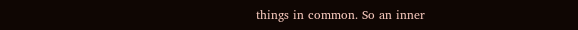things in common. So an inner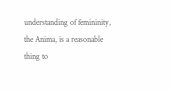understanding of femininity, the Anima, is a reasonable thing to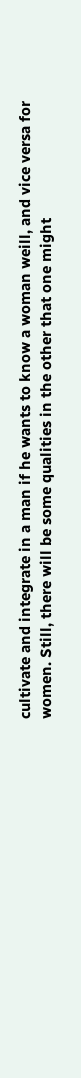cultivate and integrate in a man if he wants to know a woman weill, and vice versa for women. Still, there will be some qualities in the other that one might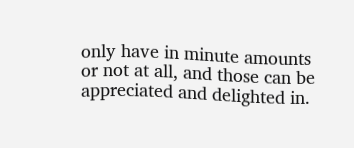only have in minute amounts or not at all, and those can be appreciated and delighted in.